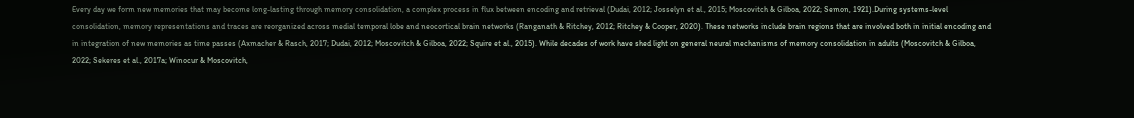Every day we form new memories that may become long-lasting through memory consolidation, a complex process in flux between encoding and retrieval (Dudai, 2012; Josselyn et al., 2015; Moscovitch & Gilboa, 2022; Semon, 1921).During systems-level consolidation, memory representations and traces are reorganized across medial temporal lobe and neocortical brain networks (Ranganath & Ritchey, 2012; Ritchey & Cooper, 2020). These networks include brain regions that are involved both in initial encoding and in integration of new memories as time passes (Axmacher & Rasch, 2017; Dudai, 2012; Moscovitch & Gilboa, 2022; Squire et al., 2015). While decades of work have shed light on general neural mechanisms of memory consolidation in adults (Moscovitch & Gilboa, 2022; Sekeres et al., 2017a; Winocur & Moscovitch,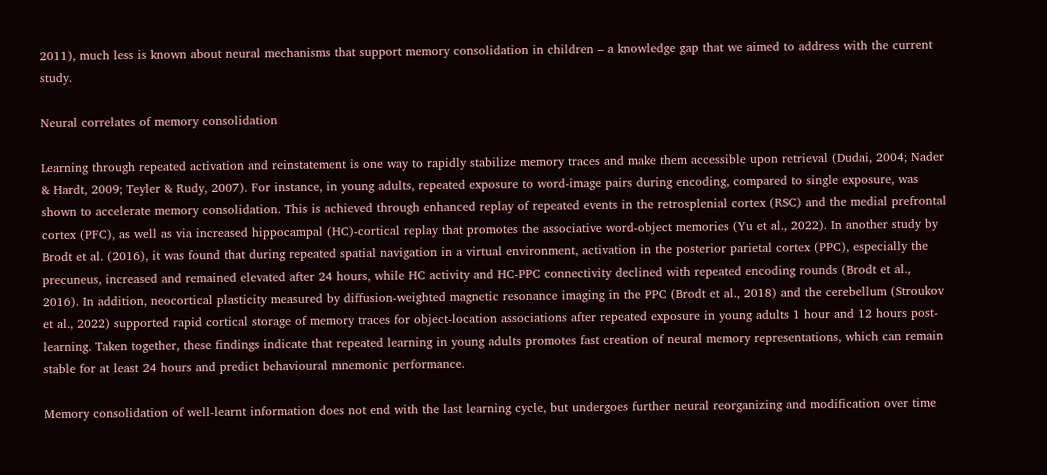2011), much less is known about neural mechanisms that support memory consolidation in children – a knowledge gap that we aimed to address with the current study.

Neural correlates of memory consolidation

Learning through repeated activation and reinstatement is one way to rapidly stabilize memory traces and make them accessible upon retrieval (Dudai, 2004; Nader & Hardt, 2009; Teyler & Rudy, 2007). For instance, in young adults, repeated exposure to word-image pairs during encoding, compared to single exposure, was shown to accelerate memory consolidation. This is achieved through enhanced replay of repeated events in the retrosplenial cortex (RSC) and the medial prefrontal cortex (PFC), as well as via increased hippocampal (HC)-cortical replay that promotes the associative word-object memories (Yu et al., 2022). In another study by Brodt et al. (2016), it was found that during repeated spatial navigation in a virtual environment, activation in the posterior parietal cortex (PPC), especially the precuneus, increased and remained elevated after 24 hours, while HC activity and HC-PPC connectivity declined with repeated encoding rounds (Brodt et al., 2016). In addition, neocortical plasticity measured by diffusion-weighted magnetic resonance imaging in the PPC (Brodt et al., 2018) and the cerebellum (Stroukov et al., 2022) supported rapid cortical storage of memory traces for object-location associations after repeated exposure in young adults 1 hour and 12 hours post-learning. Taken together, these findings indicate that repeated learning in young adults promotes fast creation of neural memory representations, which can remain stable for at least 24 hours and predict behavioural mnemonic performance.

Memory consolidation of well-learnt information does not end with the last learning cycle, but undergoes further neural reorganizing and modification over time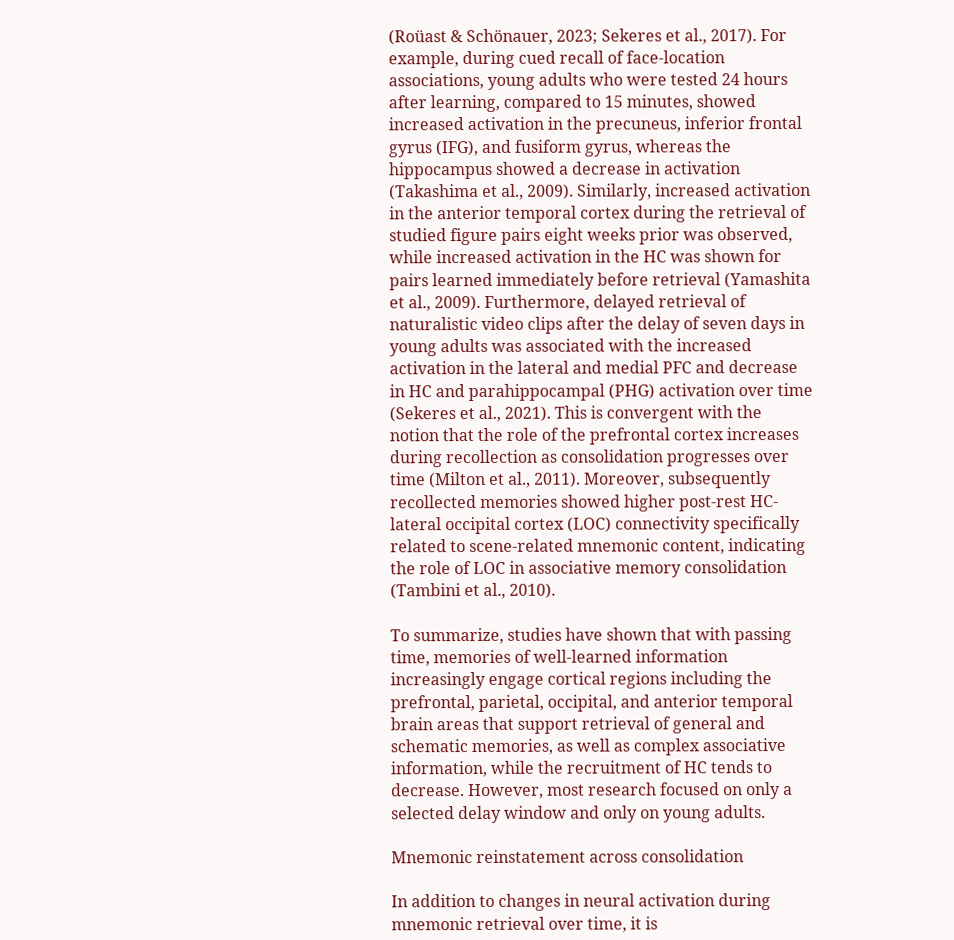(Roüast & Schönauer, 2023; Sekeres et al., 2017). For example, during cued recall of face-location associations, young adults who were tested 24 hours after learning, compared to 15 minutes, showed increased activation in the precuneus, inferior frontal gyrus (IFG), and fusiform gyrus, whereas the hippocampus showed a decrease in activation (Takashima et al., 2009). Similarly, increased activation in the anterior temporal cortex during the retrieval of studied figure pairs eight weeks prior was observed, while increased activation in the HC was shown for pairs learned immediately before retrieval (Yamashita et al., 2009). Furthermore, delayed retrieval of naturalistic video clips after the delay of seven days in young adults was associated with the increased activation in the lateral and medial PFC and decrease in HC and parahippocampal (PHG) activation over time (Sekeres et al., 2021). This is convergent with the notion that the role of the prefrontal cortex increases during recollection as consolidation progresses over time (Milton et al., 2011). Moreover, subsequently recollected memories showed higher post-rest HC-lateral occipital cortex (LOC) connectivity specifically related to scene-related mnemonic content, indicating the role of LOC in associative memory consolidation (Tambini et al., 2010).

To summarize, studies have shown that with passing time, memories of well-learned information increasingly engage cortical regions including the prefrontal, parietal, occipital, and anterior temporal brain areas that support retrieval of general and schematic memories, as well as complex associative information, while the recruitment of HC tends to decrease. However, most research focused on only a selected delay window and only on young adults.

Mnemonic reinstatement across consolidation

In addition to changes in neural activation during mnemonic retrieval over time, it is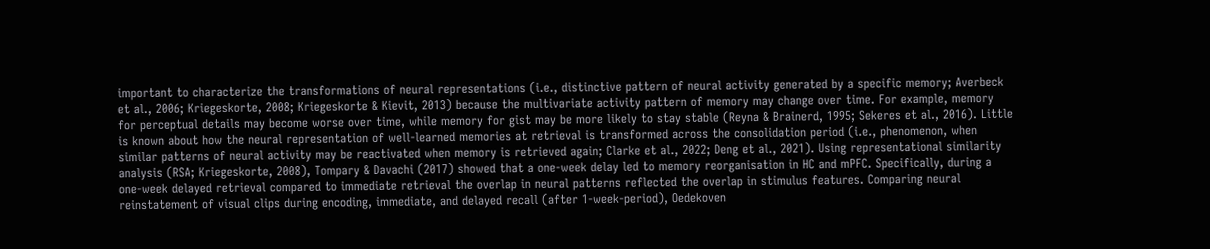important to characterize the transformations of neural representations (i.e., distinctive pattern of neural activity generated by a specific memory; Averbeck et al., 2006; Kriegeskorte, 2008; Kriegeskorte & Kievit, 2013) because the multivariate activity pattern of memory may change over time. For example, memory for perceptual details may become worse over time, while memory for gist may be more likely to stay stable (Reyna & Brainerd, 1995; Sekeres et al., 2016). Little is known about how the neural representation of well-learned memories at retrieval is transformed across the consolidation period (i.e., phenomenon, when similar patterns of neural activity may be reactivated when memory is retrieved again; Clarke et al., 2022; Deng et al., 2021). Using representational similarity analysis (RSA; Kriegeskorte, 2008), Tompary & Davachi (2017) showed that a one-week delay led to memory reorganisation in HC and mPFC. Specifically, during a one-week delayed retrieval compared to immediate retrieval the overlap in neural patterns reflected the overlap in stimulus features. Comparing neural reinstatement of visual clips during encoding, immediate, and delayed recall (after 1-week-period), Oedekoven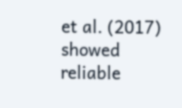et al. (2017) showed reliable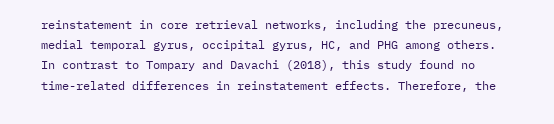reinstatement in core retrieval networks, including the precuneus, medial temporal gyrus, occipital gyrus, HC, and PHG among others. In contrast to Tompary and Davachi (2018), this study found no time-related differences in reinstatement effects. Therefore, the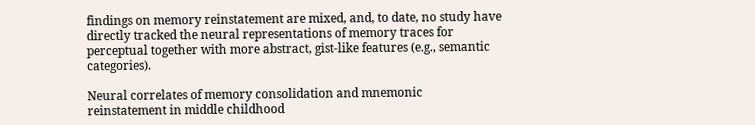findings on memory reinstatement are mixed, and, to date, no study have directly tracked the neural representations of memory traces for perceptual together with more abstract, gist-like features (e.g., semantic categories).

Neural correlates of memory consolidation and mnemonic reinstatement in middle childhood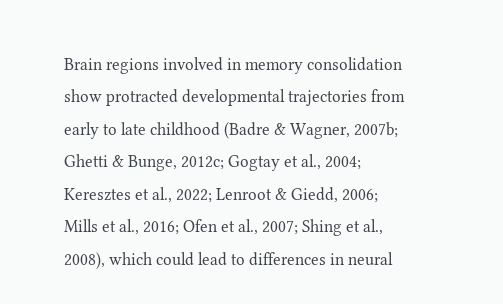Brain regions involved in memory consolidation show protracted developmental trajectories from early to late childhood (Badre & Wagner, 2007b; Ghetti & Bunge, 2012c; Gogtay et al., 2004; Keresztes et al., 2022; Lenroot & Giedd, 2006; Mills et al., 2016; Ofen et al., 2007; Shing et al., 2008), which could lead to differences in neural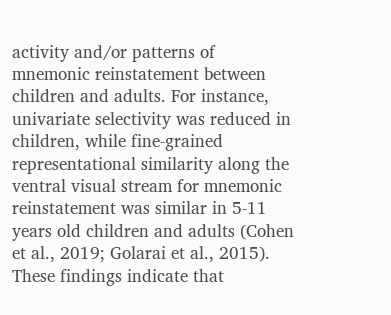activity and/or patterns of mnemonic reinstatement between children and adults. For instance, univariate selectivity was reduced in children, while fine-grained representational similarity along the ventral visual stream for mnemonic reinstatement was similar in 5-11 years old children and adults (Cohen et al., 2019; Golarai et al., 2015). These findings indicate that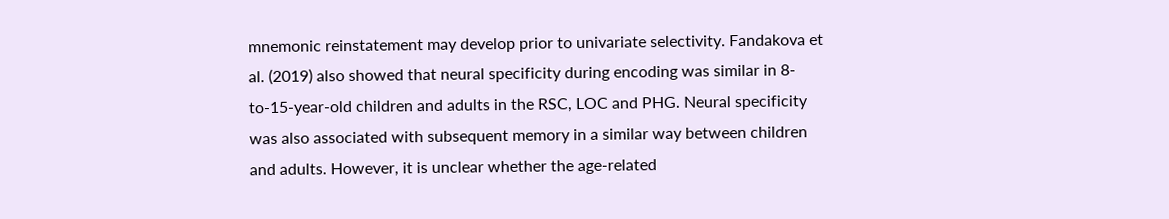mnemonic reinstatement may develop prior to univariate selectivity. Fandakova et al. (2019) also showed that neural specificity during encoding was similar in 8-to-15-year-old children and adults in the RSC, LOC and PHG. Neural specificity was also associated with subsequent memory in a similar way between children and adults. However, it is unclear whether the age-related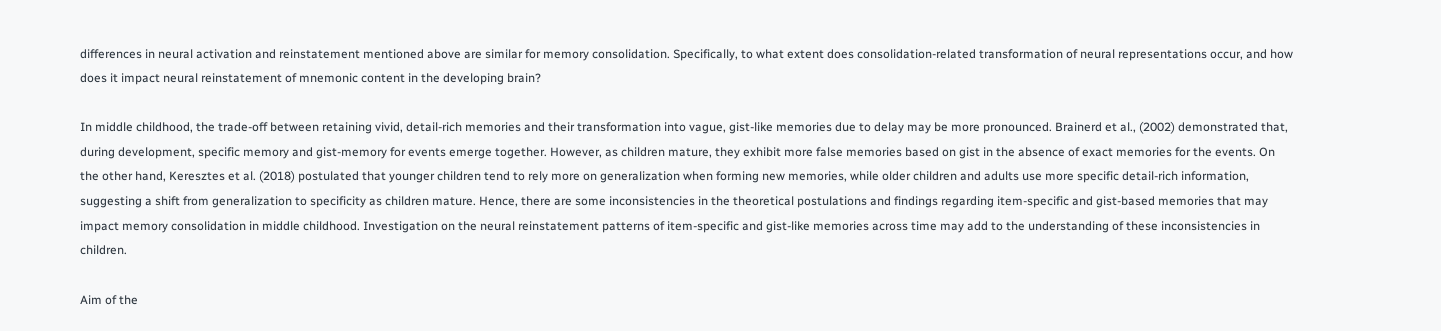differences in neural activation and reinstatement mentioned above are similar for memory consolidation. Specifically, to what extent does consolidation-related transformation of neural representations occur, and how does it impact neural reinstatement of mnemonic content in the developing brain?

In middle childhood, the trade-off between retaining vivid, detail-rich memories and their transformation into vague, gist-like memories due to delay may be more pronounced. Brainerd et al., (2002) demonstrated that, during development, specific memory and gist-memory for events emerge together. However, as children mature, they exhibit more false memories based on gist in the absence of exact memories for the events. On the other hand, Keresztes et al. (2018) postulated that younger children tend to rely more on generalization when forming new memories, while older children and adults use more specific detail-rich information, suggesting a shift from generalization to specificity as children mature. Hence, there are some inconsistencies in the theoretical postulations and findings regarding item-specific and gist-based memories that may impact memory consolidation in middle childhood. Investigation on the neural reinstatement patterns of item-specific and gist-like memories across time may add to the understanding of these inconsistencies in children.

Aim of the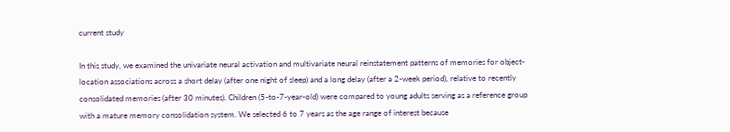current study

In this study, we examined the univariate neural activation and multivariate neural reinstatement patterns of memories for object-location associations across a short delay (after one night of sleep) and a long delay (after a 2-week period), relative to recently consolidated memories (after 30 minutes). Children (5-to-7-year-old) were compared to young adults serving as a reference group with a mature memory consolidation system. We selected 6 to 7 years as the age range of interest because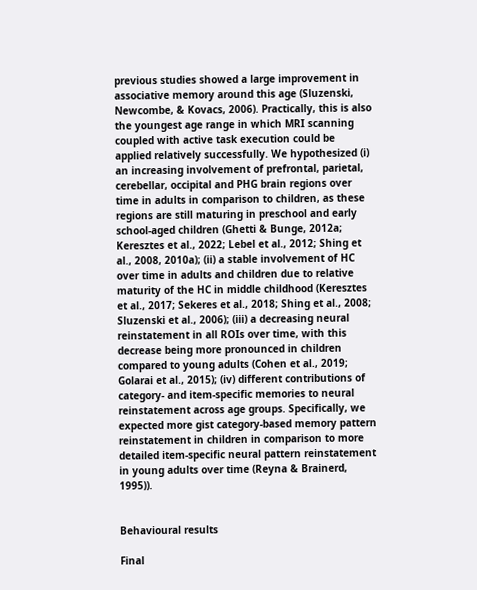previous studies showed a large improvement in associative memory around this age (Sluzenski, Newcombe, & Kovacs, 2006). Practically, this is also the youngest age range in which MRI scanning coupled with active task execution could be applied relatively successfully. We hypothesized (i) an increasing involvement of prefrontal, parietal, cerebellar, occipital and PHG brain regions over time in adults in comparison to children, as these regions are still maturing in preschool and early school-aged children (Ghetti & Bunge, 2012a; Keresztes et al., 2022; Lebel et al., 2012; Shing et al., 2008, 2010a); (ii) a stable involvement of HC over time in adults and children due to relative maturity of the HC in middle childhood (Keresztes et al., 2017; Sekeres et al., 2018; Shing et al., 2008; Sluzenski et al., 2006); (iii) a decreasing neural reinstatement in all ROIs over time, with this decrease being more pronounced in children compared to young adults (Cohen et al., 2019; Golarai et al., 2015); (iv) different contributions of category- and item-specific memories to neural reinstatement across age groups. Specifically, we expected more gist category-based memory pattern reinstatement in children in comparison to more detailed item-specific neural pattern reinstatement in young adults over time (Reyna & Brainerd, 1995)).


Behavioural results

Final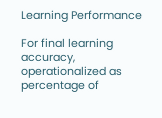Learning Performance

For final learning accuracy, operationalized as percentage of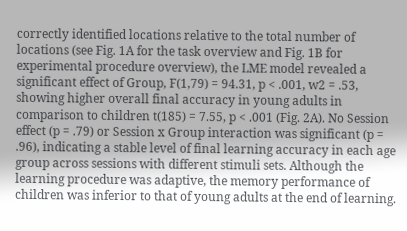correctly identified locations relative to the total number of locations (see Fig. 1A for the task overview and Fig. 1B for experimental procedure overview), the LME model revealed a significant effect of Group, F(1,79) = 94.31, p < .001, w2 = .53, showing higher overall final accuracy in young adults in comparison to children t(185) = 7.55, p < .001 (Fig. 2A). No Session effect (p = .79) or Session x Group interaction was significant (p = .96), indicating a stable level of final learning accuracy in each age group across sessions with different stimuli sets. Although the learning procedure was adaptive, the memory performance of children was inferior to that of young adults at the end of learning.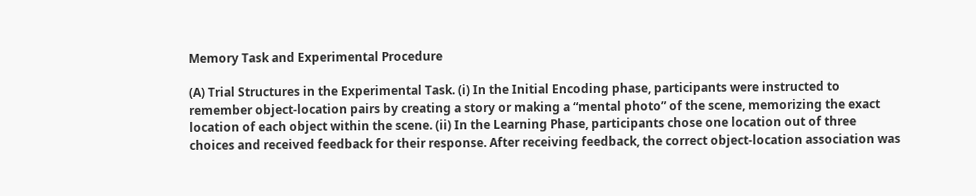Memory Task and Experimental Procedure

(A) Trial Structures in the Experimental Task. (i) In the Initial Encoding phase, participants were instructed to remember object-location pairs by creating a story or making a “mental photo” of the scene, memorizing the exact location of each object within the scene. (ii) In the Learning Phase, participants chose one location out of three choices and received feedback for their response. After receiving feedback, the correct object-location association was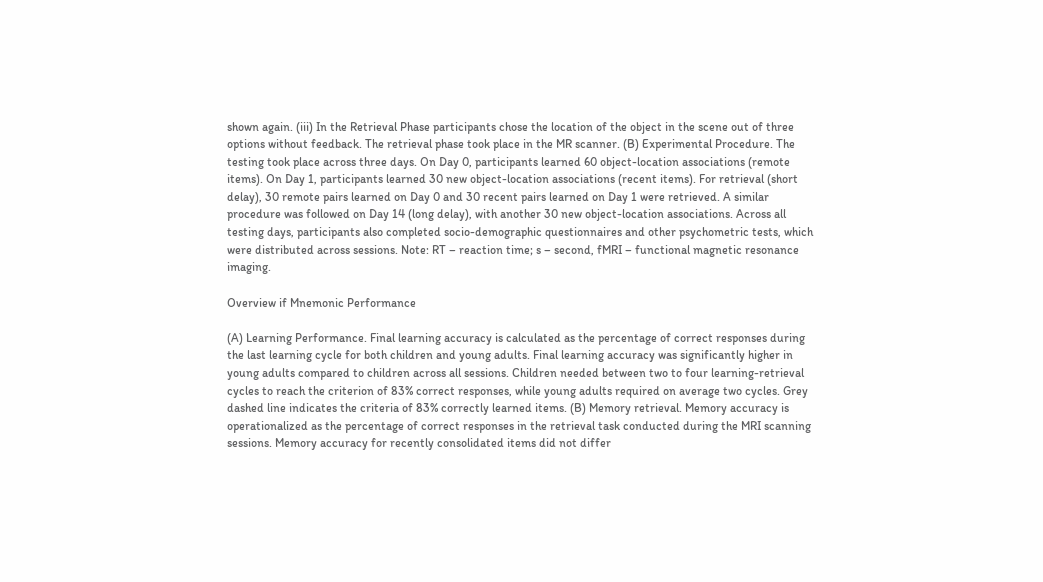shown again. (iii) In the Retrieval Phase participants chose the location of the object in the scene out of three options without feedback. The retrieval phase took place in the MR scanner. (B) Experimental Procedure. The testing took place across three days. On Day 0, participants learned 60 object-location associations (remote items). On Day 1, participants learned 30 new object-location associations (recent items). For retrieval (short delay), 30 remote pairs learned on Day 0 and 30 recent pairs learned on Day 1 were retrieved. A similar procedure was followed on Day 14 (long delay), with another 30 new object-location associations. Across all testing days, participants also completed socio-demographic questionnaires and other psychometric tests, which were distributed across sessions. Note: RT – reaction time; s – second, fMRI – functional magnetic resonance imaging.

Overview if Mnemonic Performance

(A) Learning Performance. Final learning accuracy is calculated as the percentage of correct responses during the last learning cycle for both children and young adults. Final learning accuracy was significantly higher in young adults compared to children across all sessions. Children needed between two to four learning-retrieval cycles to reach the criterion of 83% correct responses, while young adults required on average two cycles. Grey dashed line indicates the criteria of 83% correctly learned items. (B) Memory retrieval. Memory accuracy is operationalized as the percentage of correct responses in the retrieval task conducted during the MRI scanning sessions. Memory accuracy for recently consolidated items did not differ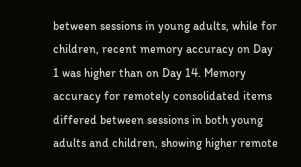between sessions in young adults, while for children, recent memory accuracy on Day 1 was higher than on Day 14. Memory accuracy for remotely consolidated items differed between sessions in both young adults and children, showing higher remote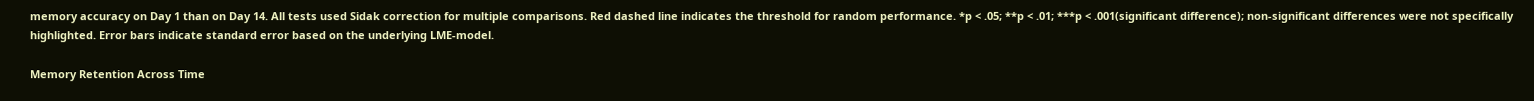memory accuracy on Day 1 than on Day 14. All tests used Sidak correction for multiple comparisons. Red dashed line indicates the threshold for random performance. *p < .05; **p < .01; ***p < .001(significant difference); non-significant differences were not specifically highlighted. Error bars indicate standard error based on the underlying LME-model.

Memory Retention Across Time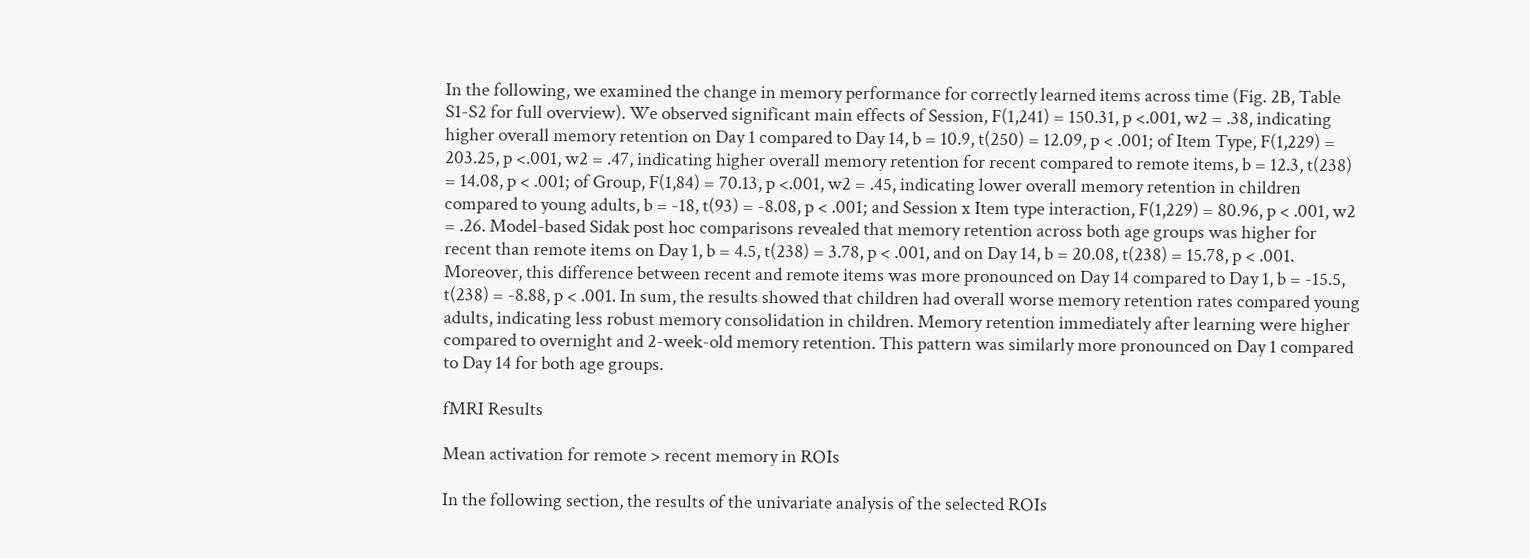In the following, we examined the change in memory performance for correctly learned items across time (Fig. 2B, Table S1-S2 for full overview). We observed significant main effects of Session, F(1,241) = 150.31, p <.001, w2 = .38, indicating higher overall memory retention on Day 1 compared to Day 14, b = 10.9, t(250) = 12.09, p < .001; of Item Type, F(1,229) = 203.25, p <.001, w2 = .47, indicating higher overall memory retention for recent compared to remote items, b = 12.3, t(238) = 14.08, p < .001; of Group, F(1,84) = 70.13, p <.001, w2 = .45, indicating lower overall memory retention in children compared to young adults, b = -18, t(93) = -8.08, p < .001; and Session x Item type interaction, F(1,229) = 80.96, p < .001, w2 = .26. Model-based Sidak post hoc comparisons revealed that memory retention across both age groups was higher for recent than remote items on Day 1, b = 4.5, t(238) = 3.78, p < .001, and on Day 14, b = 20.08, t(238) = 15.78, p < .001. Moreover, this difference between recent and remote items was more pronounced on Day 14 compared to Day 1, b = -15.5, t(238) = -8.88, p < .001. In sum, the results showed that children had overall worse memory retention rates compared young adults, indicating less robust memory consolidation in children. Memory retention immediately after learning were higher compared to overnight and 2-week-old memory retention. This pattern was similarly more pronounced on Day 1 compared to Day 14 for both age groups.

fMRI Results

Mean activation for remote > recent memory in ROIs

In the following section, the results of the univariate analysis of the selected ROIs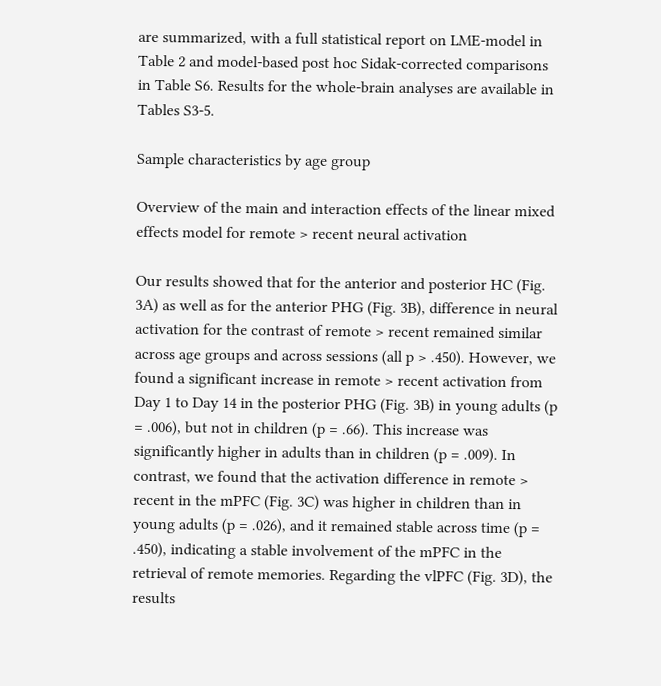are summarized, with a full statistical report on LME-model in Table 2 and model-based post hoc Sidak-corrected comparisons in Table S6. Results for the whole-brain analyses are available in Tables S3-5.

Sample characteristics by age group

Overview of the main and interaction effects of the linear mixed effects model for remote > recent neural activation

Our results showed that for the anterior and posterior HC (Fig. 3A) as well as for the anterior PHG (Fig. 3B), difference in neural activation for the contrast of remote > recent remained similar across age groups and across sessions (all p > .450). However, we found a significant increase in remote > recent activation from Day 1 to Day 14 in the posterior PHG (Fig. 3B) in young adults (p = .006), but not in children (p = .66). This increase was significantly higher in adults than in children (p = .009). In contrast, we found that the activation difference in remote > recent in the mPFC (Fig. 3C) was higher in children than in young adults (p = .026), and it remained stable across time (p = .450), indicating a stable involvement of the mPFC in the retrieval of remote memories. Regarding the vlPFC (Fig. 3D), the results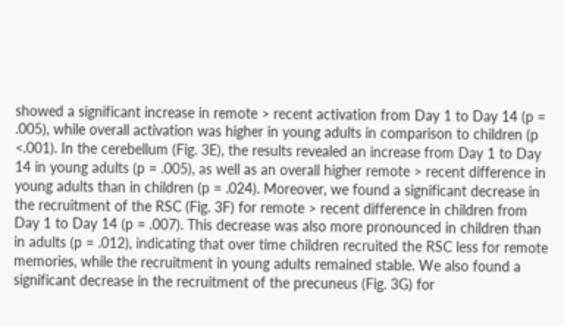showed a significant increase in remote > recent activation from Day 1 to Day 14 (p = .005), while overall activation was higher in young adults in comparison to children (p <.001). In the cerebellum (Fig. 3E), the results revealed an increase from Day 1 to Day 14 in young adults (p = .005), as well as an overall higher remote > recent difference in young adults than in children (p = .024). Moreover, we found a significant decrease in the recruitment of the RSC (Fig. 3F) for remote > recent difference in children from Day 1 to Day 14 (p = .007). This decrease was also more pronounced in children than in adults (p = .012), indicating that over time children recruited the RSC less for remote memories, while the recruitment in young adults remained stable. We also found a significant decrease in the recruitment of the precuneus (Fig. 3G) for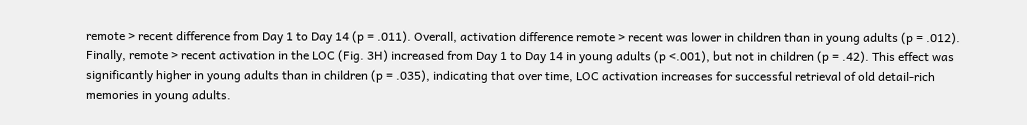remote > recent difference from Day 1 to Day 14 (p = .011). Overall, activation difference remote > recent was lower in children than in young adults (p = .012). Finally, remote > recent activation in the LOC (Fig. 3H) increased from Day 1 to Day 14 in young adults (p <.001), but not in children (p = .42). This effect was significantly higher in young adults than in children (p = .035), indicating that over time, LOC activation increases for successful retrieval of old detail-rich memories in young adults.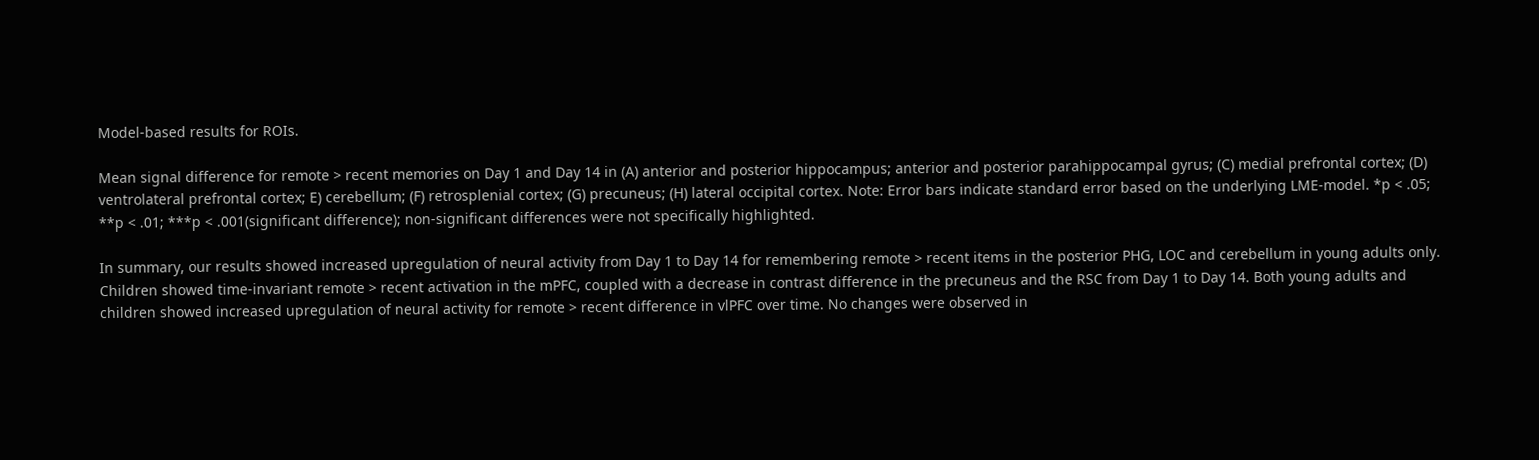Model-based results for ROIs.

Mean signal difference for remote > recent memories on Day 1 and Day 14 in (A) anterior and posterior hippocampus; anterior and posterior parahippocampal gyrus; (C) medial prefrontal cortex; (D) ventrolateral prefrontal cortex; E) cerebellum; (F) retrosplenial cortex; (G) precuneus; (H) lateral occipital cortex. Note: Error bars indicate standard error based on the underlying LME-model. *p < .05; **p < .01; ***p < .001(significant difference); non-significant differences were not specifically highlighted.

In summary, our results showed increased upregulation of neural activity from Day 1 to Day 14 for remembering remote > recent items in the posterior PHG, LOC and cerebellum in young adults only. Children showed time-invariant remote > recent activation in the mPFC, coupled with a decrease in contrast difference in the precuneus and the RSC from Day 1 to Day 14. Both young adults and children showed increased upregulation of neural activity for remote > recent difference in vlPFC over time. No changes were observed in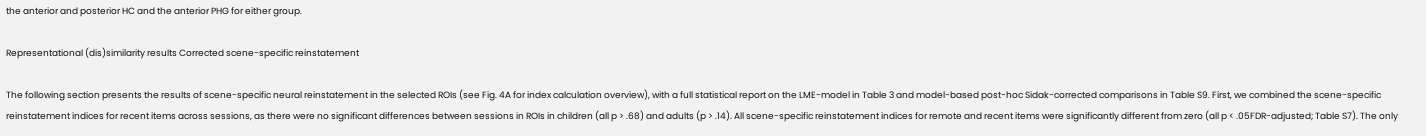the anterior and posterior HC and the anterior PHG for either group.

Representational (dis)similarity results Corrected scene-specific reinstatement

The following section presents the results of scene-specific neural reinstatement in the selected ROIs (see Fig. 4A for index calculation overview), with a full statistical report on the LME-model in Table 3 and model-based post-hoc Sidak-corrected comparisons in Table S9. First, we combined the scene-specific reinstatement indices for recent items across sessions, as there were no significant differences between sessions in ROIs in children (all p > .68) and adults (p > .14). All scene-specific reinstatement indices for remote and recent items were significantly different from zero (all p < .05FDR-adjusted; Table S7). The only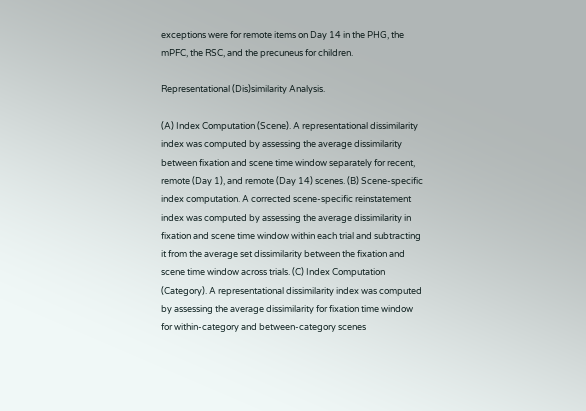exceptions were for remote items on Day 14 in the PHG, the mPFC, the RSC, and the precuneus for children.

Representational (Dis)similarity Analysis.

(A) Index Computation (Scene). A representational dissimilarity index was computed by assessing the average dissimilarity between fixation and scene time window separately for recent, remote (Day 1), and remote (Day 14) scenes. (B) Scene-specific index computation. A corrected scene-specific reinstatement index was computed by assessing the average dissimilarity in fixation and scene time window within each trial and subtracting it from the average set dissimilarity between the fixation and scene time window across trials. (C) Index Computation (Category). A representational dissimilarity index was computed by assessing the average dissimilarity for fixation time window for within-category and between-category scenes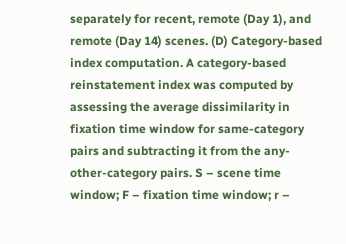separately for recent, remote (Day 1), and remote (Day 14) scenes. (D) Category-based index computation. A category-based reinstatement index was computed by assessing the average dissimilarity in fixation time window for same-category pairs and subtracting it from the any-other-category pairs. S – scene time window; F – fixation time window; r –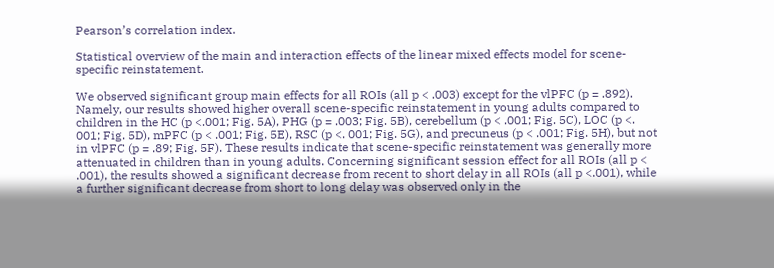Pearson’s correlation index.

Statistical overview of the main and interaction effects of the linear mixed effects model for scene-specific reinstatement.

We observed significant group main effects for all ROIs (all p < .003) except for the vlPFC (p = .892). Namely, our results showed higher overall scene-specific reinstatement in young adults compared to children in the HC (p <.001; Fig. 5A), PHG (p = .003; Fig. 5B), cerebellum (p < .001; Fig. 5C), LOC (p <. 001; Fig. 5D), mPFC (p < .001; Fig. 5E), RSC (p <. 001; Fig. 5G), and precuneus (p < .001; Fig. 5H), but not in vlPFC (p = .89; Fig. 5F). These results indicate that scene-specific reinstatement was generally more attenuated in children than in young adults. Concerning significant session effect for all ROIs (all p < .001), the results showed a significant decrease from recent to short delay in all ROIs (all p <.001), while a further significant decrease from short to long delay was observed only in the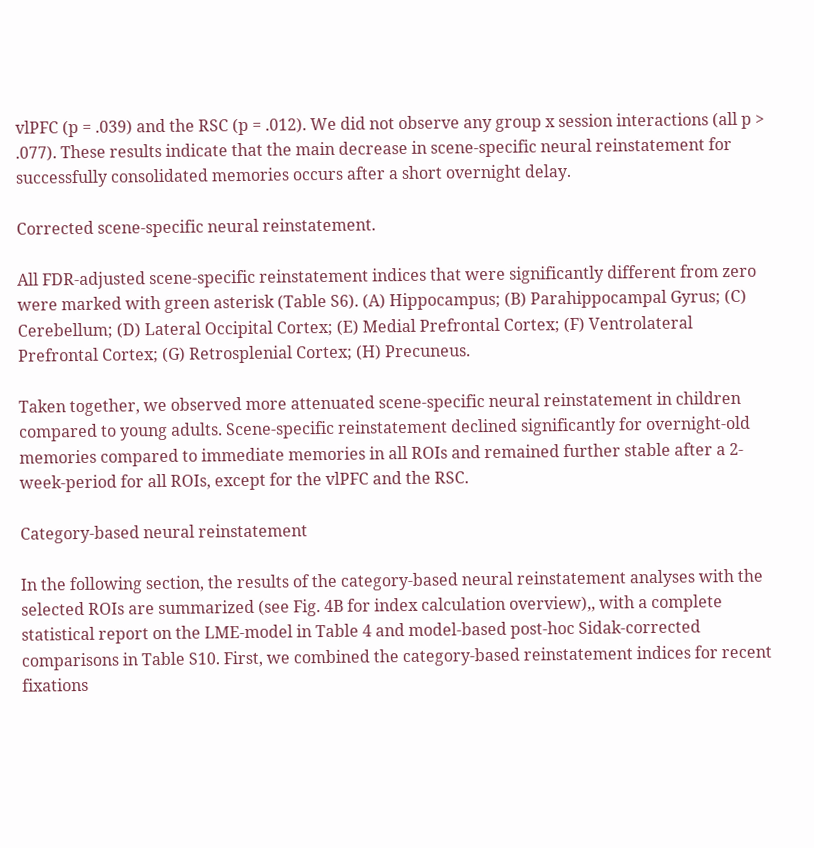vlPFC (p = .039) and the RSC (p = .012). We did not observe any group x session interactions (all p > .077). These results indicate that the main decrease in scene-specific neural reinstatement for successfully consolidated memories occurs after a short overnight delay.

Corrected scene-specific neural reinstatement.

All FDR-adjusted scene-specific reinstatement indices that were significantly different from zero were marked with green asterisk (Table S6). (A) Hippocampus; (B) Parahippocampal Gyrus; (C) Cerebellum; (D) Lateral Occipital Cortex; (E) Medial Prefrontal Cortex; (F) Ventrolateral Prefrontal Cortex; (G) Retrosplenial Cortex; (H) Precuneus.

Taken together, we observed more attenuated scene-specific neural reinstatement in children compared to young adults. Scene-specific reinstatement declined significantly for overnight-old memories compared to immediate memories in all ROIs and remained further stable after a 2-week-period for all ROIs, except for the vlPFC and the RSC.

Category-based neural reinstatement

In the following section, the results of the category-based neural reinstatement analyses with the selected ROIs are summarized (see Fig. 4B for index calculation overview),, with a complete statistical report on the LME-model in Table 4 and model-based post-hoc Sidak-corrected comparisons in Table S10. First, we combined the category-based reinstatement indices for recent fixations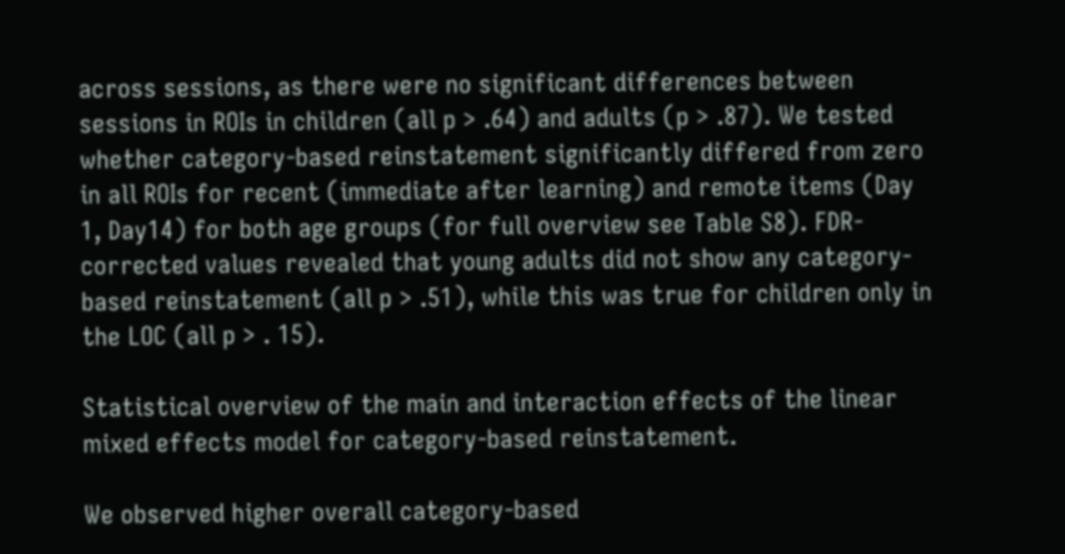across sessions, as there were no significant differences between sessions in ROIs in children (all p > .64) and adults (p > .87). We tested whether category-based reinstatement significantly differed from zero in all ROIs for recent (immediate after learning) and remote items (Day 1, Day14) for both age groups (for full overview see Table S8). FDR-corrected values revealed that young adults did not show any category-based reinstatement (all p > .51), while this was true for children only in the LOC (all p > . 15).

Statistical overview of the main and interaction effects of the linear mixed effects model for category-based reinstatement.

We observed higher overall category-based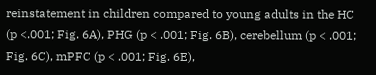reinstatement in children compared to young adults in the HC (p <.001; Fig. 6A), PHG (p < .001; Fig. 6B), cerebellum (p < .001; Fig. 6C), mPFC (p < .001; Fig. 6E),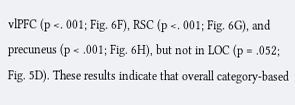vlPFC (p <. 001; Fig. 6F), RSC (p <. 001; Fig. 6G), and precuneus (p < .001; Fig. 6H), but not in LOC (p = .052; Fig. 5D). These results indicate that overall category-based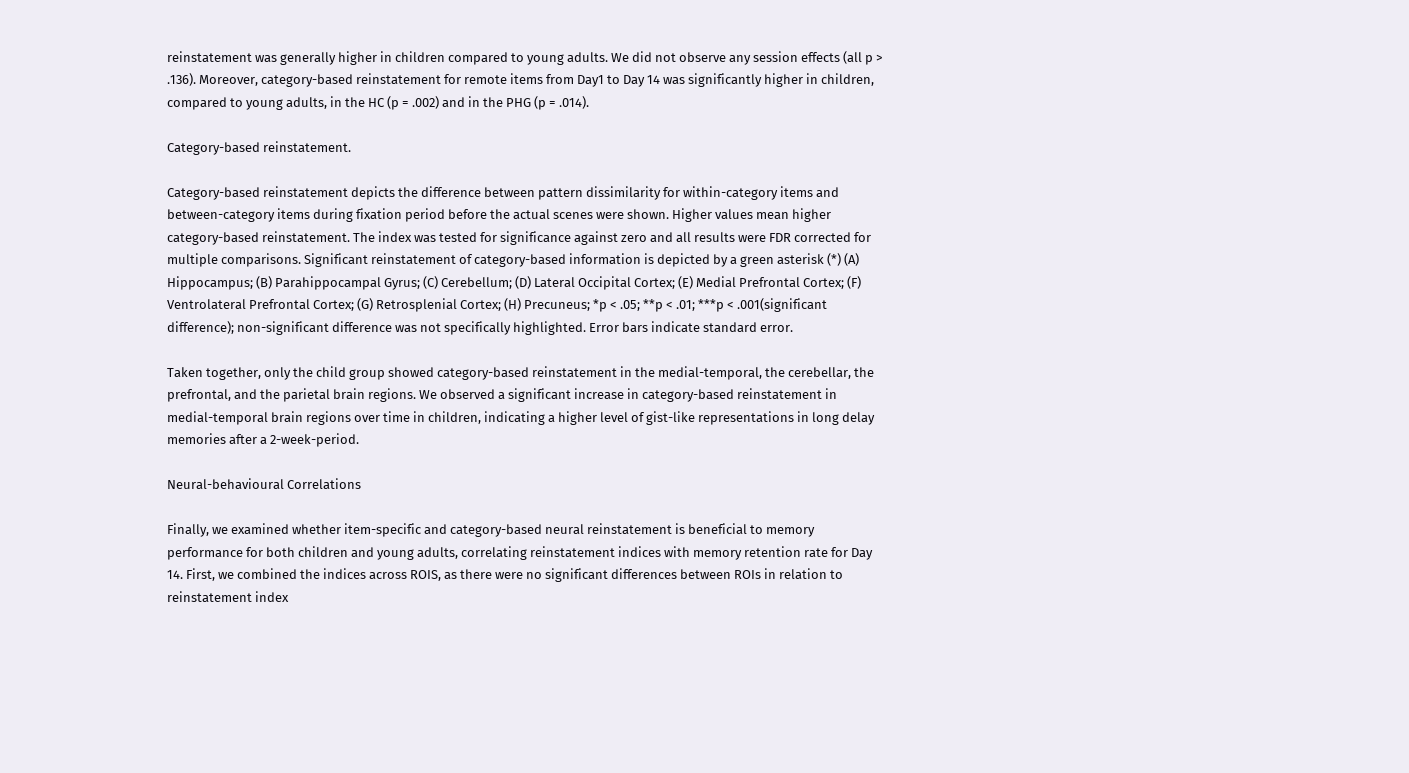reinstatement was generally higher in children compared to young adults. We did not observe any session effects (all p > .136). Moreover, category-based reinstatement for remote items from Day1 to Day 14 was significantly higher in children, compared to young adults, in the HC (p = .002) and in the PHG (p = .014).

Category-based reinstatement.

Category-based reinstatement depicts the difference between pattern dissimilarity for within-category items and between-category items during fixation period before the actual scenes were shown. Higher values mean higher category-based reinstatement. The index was tested for significance against zero and all results were FDR corrected for multiple comparisons. Significant reinstatement of category-based information is depicted by a green asterisk (*) (A) Hippocampus; (B) Parahippocampal Gyrus; (C) Cerebellum; (D) Lateral Occipital Cortex; (E) Medial Prefrontal Cortex; (F) Ventrolateral Prefrontal Cortex; (G) Retrosplenial Cortex; (H) Precuneus; *p < .05; **p < .01; ***p < .001(significant difference); non-significant difference was not specifically highlighted. Error bars indicate standard error.

Taken together, only the child group showed category-based reinstatement in the medial-temporal, the cerebellar, the prefrontal, and the parietal brain regions. We observed a significant increase in category-based reinstatement in medial-temporal brain regions over time in children, indicating a higher level of gist-like representations in long delay memories after a 2-week-period.

Neural-behavioural Correlations

Finally, we examined whether item-specific and category-based neural reinstatement is beneficial to memory performance for both children and young adults, correlating reinstatement indices with memory retention rate for Day 14. First, we combined the indices across ROIS, as there were no significant differences between ROIs in relation to reinstatement index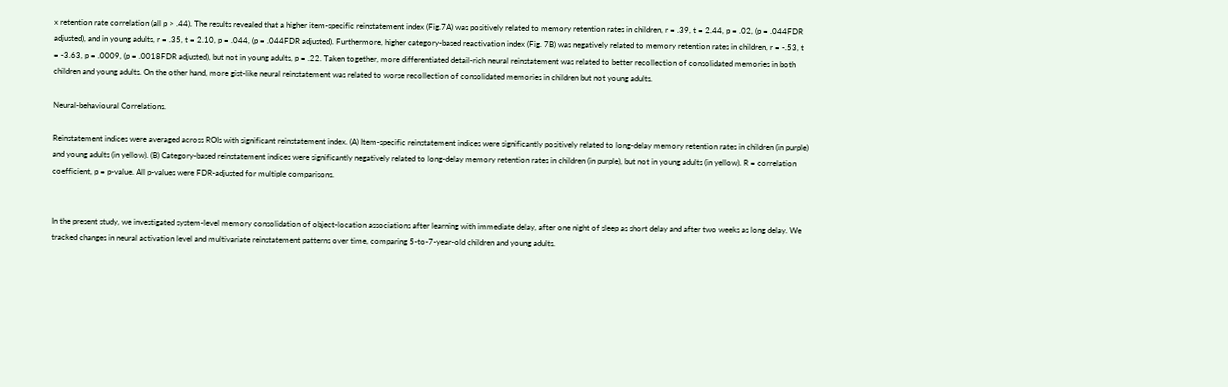x retention rate correlation (all p > .44). The results revealed that a higher item-specific reinstatement index (Fig.7A) was positively related to memory retention rates in children, r = .39, t = 2.44, p = .02, (p = .044FDR adjusted), and in young adults, r = .35, t = 2.10, p = .044, (p = .044FDR adjusted). Furthermore, higher category-based reactivation index (Fig. 7B) was negatively related to memory retention rates in children, r = -.53, t = -3.63, p = .0009, (p = .0018FDR adjusted), but not in young adults, p = .22. Taken together, more differentiated detail-rich neural reinstatement was related to better recollection of consolidated memories in both children and young adults. On the other hand, more gist-like neural reinstatement was related to worse recollection of consolidated memories in children but not young adults.

Neural-behavioural Correlations.

Reinstatement indices were averaged across ROIs with significant reinstatement index. (A) Item-specific reinstatement indices were significantly positively related to long-delay memory retention rates in children (in purple) and young adults (in yellow). (B) Category-based reinstatement indices were significantly negatively related to long-delay memory retention rates in children (in purple), but not in young adults (in yellow). R = correlation coefficient, p = p-value. All p-values were FDR-adjusted for multiple comparisons.


In the present study, we investigated system-level memory consolidation of object-location associations after learning with immediate delay, after one night of sleep as short delay and after two weeks as long delay. We tracked changes in neural activation level and multivariate reinstatement patterns over time, comparing 5-to-7-year-old children and young adults.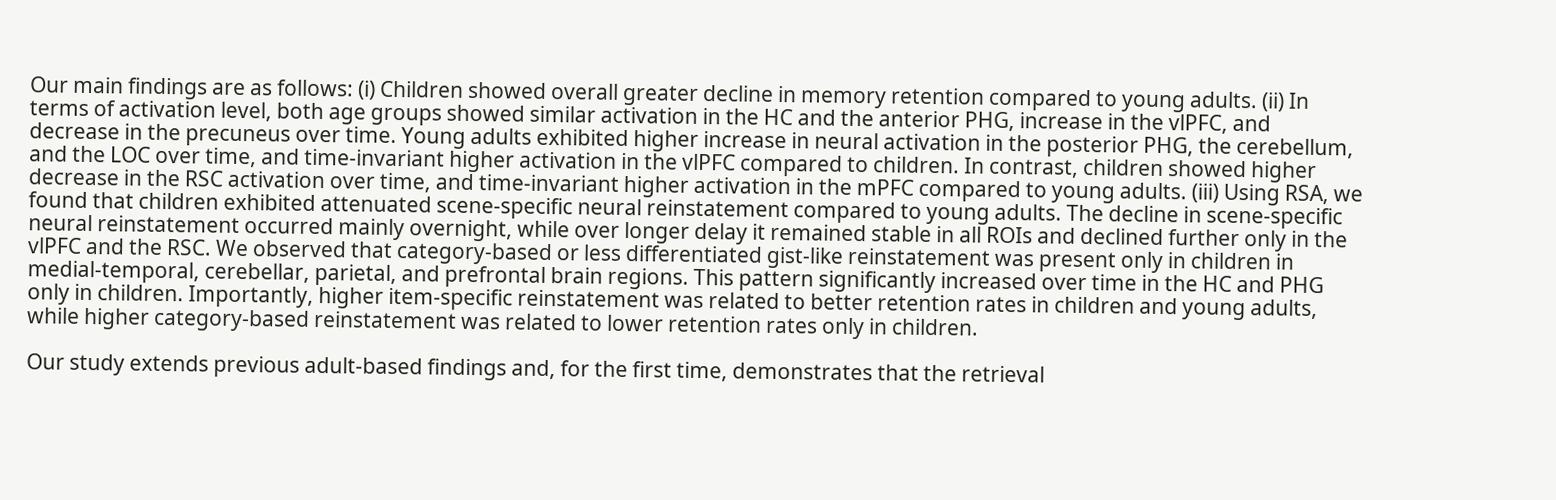Our main findings are as follows: (i) Children showed overall greater decline in memory retention compared to young adults. (ii) In terms of activation level, both age groups showed similar activation in the HC and the anterior PHG, increase in the vlPFC, and decrease in the precuneus over time. Young adults exhibited higher increase in neural activation in the posterior PHG, the cerebellum, and the LOC over time, and time-invariant higher activation in the vlPFC compared to children. In contrast, children showed higher decrease in the RSC activation over time, and time-invariant higher activation in the mPFC compared to young adults. (iii) Using RSA, we found that children exhibited attenuated scene-specific neural reinstatement compared to young adults. The decline in scene-specific neural reinstatement occurred mainly overnight, while over longer delay it remained stable in all ROIs and declined further only in the vlPFC and the RSC. We observed that category-based or less differentiated gist-like reinstatement was present only in children in medial-temporal, cerebellar, parietal, and prefrontal brain regions. This pattern significantly increased over time in the HC and PHG only in children. Importantly, higher item-specific reinstatement was related to better retention rates in children and young adults, while higher category-based reinstatement was related to lower retention rates only in children.

Our study extends previous adult-based findings and, for the first time, demonstrates that the retrieval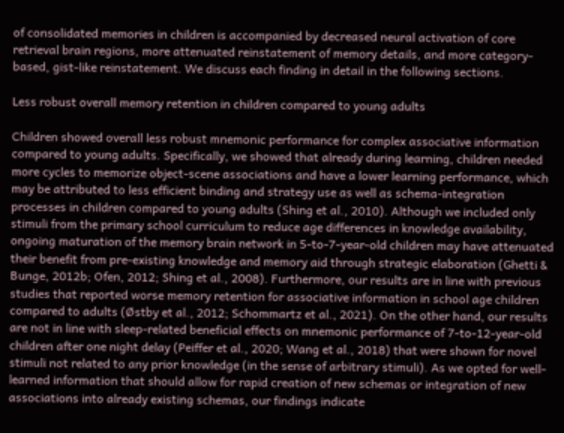of consolidated memories in children is accompanied by decreased neural activation of core retrieval brain regions, more attenuated reinstatement of memory details, and more category-based, gist-like reinstatement. We discuss each finding in detail in the following sections.

Less robust overall memory retention in children compared to young adults

Children showed overall less robust mnemonic performance for complex associative information compared to young adults. Specifically, we showed that already during learning, children needed more cycles to memorize object-scene associations and have a lower learning performance, which may be attributed to less efficient binding and strategy use as well as schema-integration processes in children compared to young adults (Shing et al., 2010). Although we included only stimuli from the primary school curriculum to reduce age differences in knowledge availability, ongoing maturation of the memory brain network in 5-to-7-year-old children may have attenuated their benefit from pre-existing knowledge and memory aid through strategic elaboration (Ghetti & Bunge, 2012b; Ofen, 2012; Shing et al., 2008). Furthermore, our results are in line with previous studies that reported worse memory retention for associative information in school age children compared to adults (Østby et al., 2012; Schommartz et al., 2021). On the other hand, our results are not in line with sleep-related beneficial effects on mnemonic performance of 7-to-12-year-old children after one night delay (Peiffer et al., 2020; Wang et al., 2018) that were shown for novel stimuli not related to any prior knowledge (in the sense of arbitrary stimuli). As we opted for well-learned information that should allow for rapid creation of new schemas or integration of new associations into already existing schemas, our findings indicate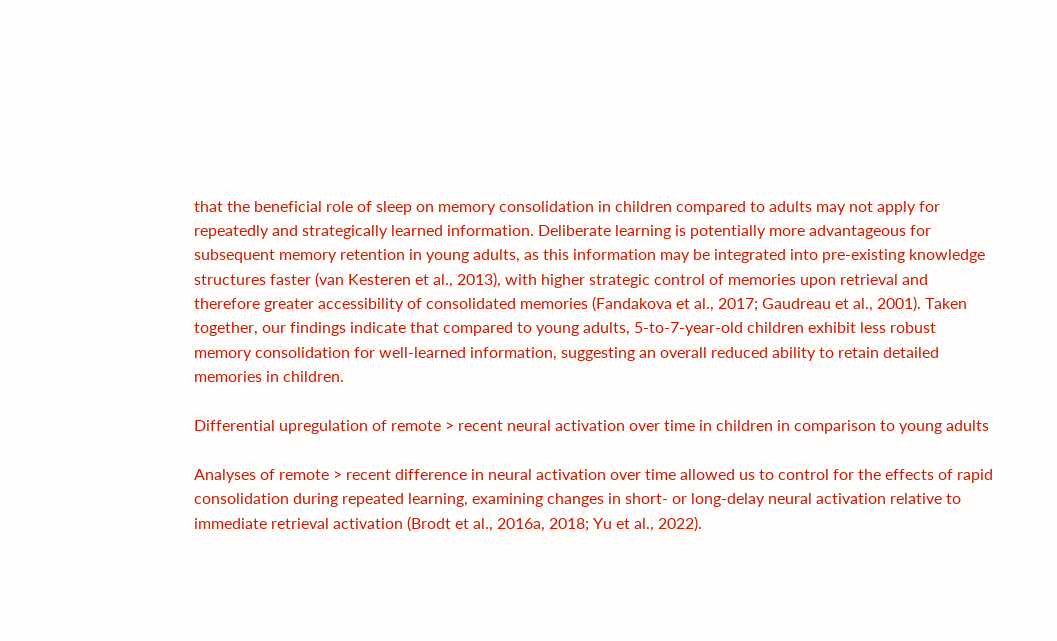that the beneficial role of sleep on memory consolidation in children compared to adults may not apply for repeatedly and strategically learned information. Deliberate learning is potentially more advantageous for subsequent memory retention in young adults, as this information may be integrated into pre-existing knowledge structures faster (van Kesteren et al., 2013), with higher strategic control of memories upon retrieval and therefore greater accessibility of consolidated memories (Fandakova et al., 2017; Gaudreau et al., 2001). Taken together, our findings indicate that compared to young adults, 5-to-7-year-old children exhibit less robust memory consolidation for well-learned information, suggesting an overall reduced ability to retain detailed memories in children.

Differential upregulation of remote > recent neural activation over time in children in comparison to young adults

Analyses of remote > recent difference in neural activation over time allowed us to control for the effects of rapid consolidation during repeated learning, examining changes in short- or long-delay neural activation relative to immediate retrieval activation (Brodt et al., 2016a, 2018; Yu et al., 2022).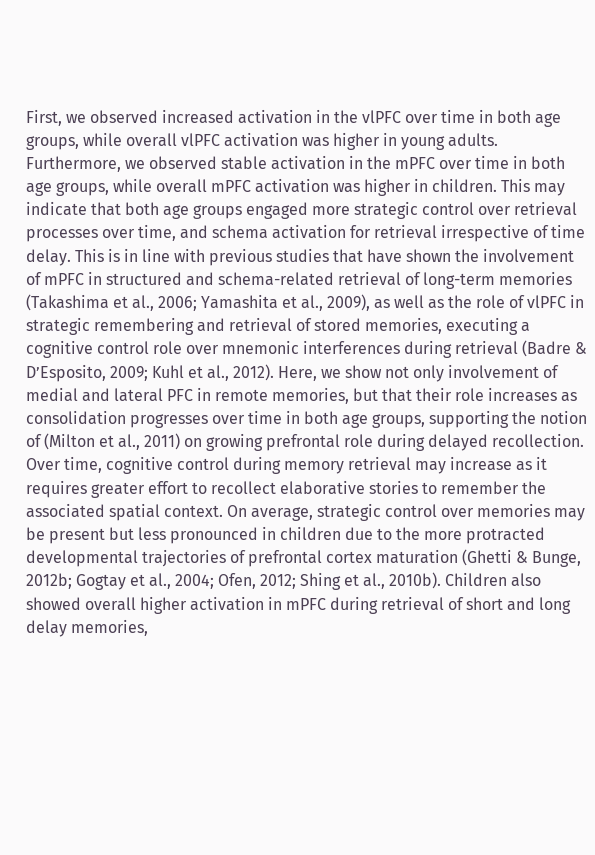First, we observed increased activation in the vlPFC over time in both age groups, while overall vlPFC activation was higher in young adults. Furthermore, we observed stable activation in the mPFC over time in both age groups, while overall mPFC activation was higher in children. This may indicate that both age groups engaged more strategic control over retrieval processes over time, and schema activation for retrieval irrespective of time delay. This is in line with previous studies that have shown the involvement of mPFC in structured and schema-related retrieval of long-term memories (Takashima et al., 2006; Yamashita et al., 2009), as well as the role of vlPFC in strategic remembering and retrieval of stored memories, executing a cognitive control role over mnemonic interferences during retrieval (Badre & D’Esposito, 2009; Kuhl et al., 2012). Here, we show not only involvement of medial and lateral PFC in remote memories, but that their role increases as consolidation progresses over time in both age groups, supporting the notion of (Milton et al., 2011) on growing prefrontal role during delayed recollection. Over time, cognitive control during memory retrieval may increase as it requires greater effort to recollect elaborative stories to remember the associated spatial context. On average, strategic control over memories may be present but less pronounced in children due to the more protracted developmental trajectories of prefrontal cortex maturation (Ghetti & Bunge, 2012b; Gogtay et al., 2004; Ofen, 2012; Shing et al., 2010b). Children also showed overall higher activation in mPFC during retrieval of short and long delay memories,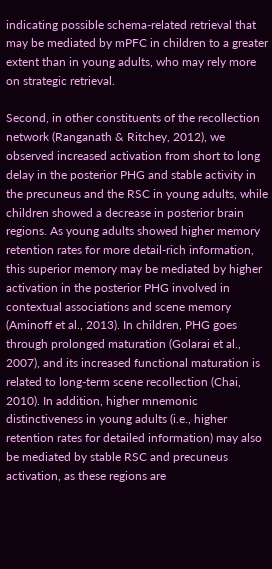indicating possible schema-related retrieval that may be mediated by mPFC in children to a greater extent than in young adults, who may rely more on strategic retrieval.

Second, in other constituents of the recollection network (Ranganath & Ritchey, 2012), we observed increased activation from short to long delay in the posterior PHG and stable activity in the precuneus and the RSC in young adults, while children showed a decrease in posterior brain regions. As young adults showed higher memory retention rates for more detail-rich information, this superior memory may be mediated by higher activation in the posterior PHG involved in contextual associations and scene memory (Aminoff et al., 2013). In children, PHG goes through prolonged maturation (Golarai et al., 2007), and its increased functional maturation is related to long-term scene recollection (Chai, 2010). In addition, higher mnemonic distinctiveness in young adults (i.e., higher retention rates for detailed information) may also be mediated by stable RSC and precuneus activation, as these regions are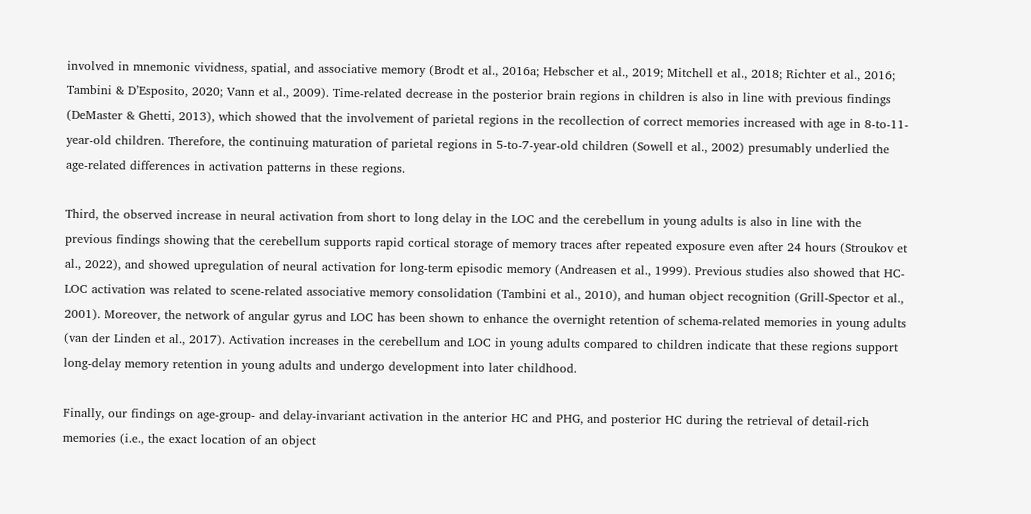involved in mnemonic vividness, spatial, and associative memory (Brodt et al., 2016a; Hebscher et al., 2019; Mitchell et al., 2018; Richter et al., 2016; Tambini & D’Esposito, 2020; Vann et al., 2009). Time-related decrease in the posterior brain regions in children is also in line with previous findings (DeMaster & Ghetti, 2013), which showed that the involvement of parietal regions in the recollection of correct memories increased with age in 8-to-11-year-old children. Therefore, the continuing maturation of parietal regions in 5-to-7-year-old children (Sowell et al., 2002) presumably underlied the age-related differences in activation patterns in these regions.

Third, the observed increase in neural activation from short to long delay in the LOC and the cerebellum in young adults is also in line with the previous findings showing that the cerebellum supports rapid cortical storage of memory traces after repeated exposure even after 24 hours (Stroukov et al., 2022), and showed upregulation of neural activation for long-term episodic memory (Andreasen et al., 1999). Previous studies also showed that HC-LOC activation was related to scene-related associative memory consolidation (Tambini et al., 2010), and human object recognition (Grill-Spector et al., 2001). Moreover, the network of angular gyrus and LOC has been shown to enhance the overnight retention of schema-related memories in young adults (van der Linden et al., 2017). Activation increases in the cerebellum and LOC in young adults compared to children indicate that these regions support long-delay memory retention in young adults and undergo development into later childhood.

Finally, our findings on age-group- and delay-invariant activation in the anterior HC and PHG, and posterior HC during the retrieval of detail-rich memories (i.e., the exact location of an object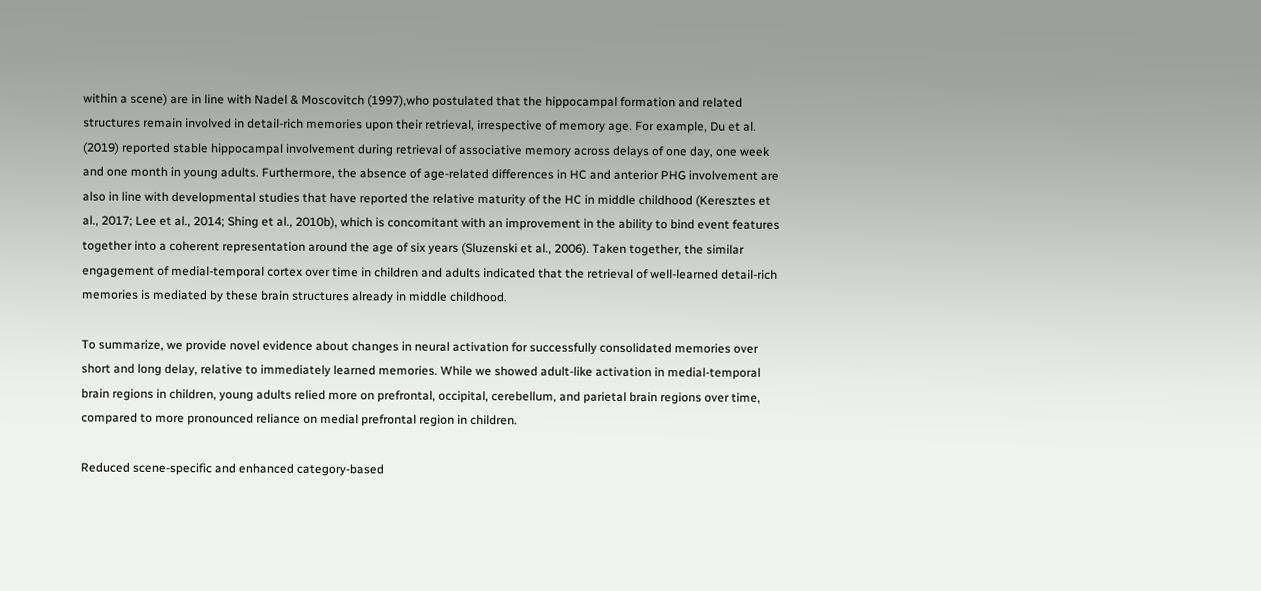within a scene) are in line with Nadel & Moscovitch (1997),who postulated that the hippocampal formation and related structures remain involved in detail-rich memories upon their retrieval, irrespective of memory age. For example, Du et al. (2019) reported stable hippocampal involvement during retrieval of associative memory across delays of one day, one week and one month in young adults. Furthermore, the absence of age-related differences in HC and anterior PHG involvement are also in line with developmental studies that have reported the relative maturity of the HC in middle childhood (Keresztes et al., 2017; Lee et al., 2014; Shing et al., 2010b), which is concomitant with an improvement in the ability to bind event features together into a coherent representation around the age of six years (Sluzenski et al., 2006). Taken together, the similar engagement of medial-temporal cortex over time in children and adults indicated that the retrieval of well-learned detail-rich memories is mediated by these brain structures already in middle childhood.

To summarize, we provide novel evidence about changes in neural activation for successfully consolidated memories over short and long delay, relative to immediately learned memories. While we showed adult-like activation in medial-temporal brain regions in children, young adults relied more on prefrontal, occipital, cerebellum, and parietal brain regions over time, compared to more pronounced reliance on medial prefrontal region in children.

Reduced scene-specific and enhanced category-based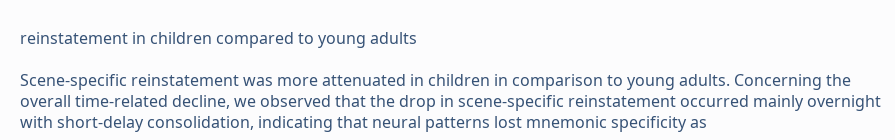reinstatement in children compared to young adults

Scene-specific reinstatement was more attenuated in children in comparison to young adults. Concerning the overall time-related decline, we observed that the drop in scene-specific reinstatement occurred mainly overnight with short-delay consolidation, indicating that neural patterns lost mnemonic specificity as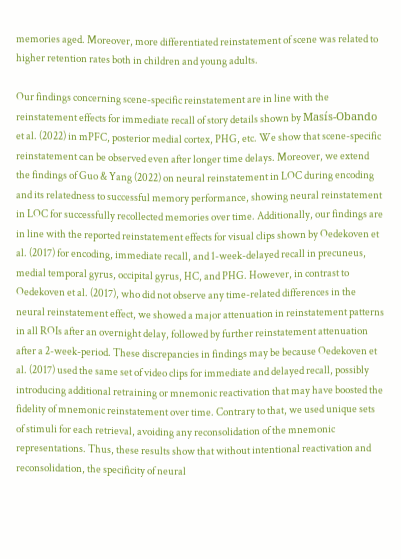memories aged. Moreover, more differentiated reinstatement of scene was related to higher retention rates both in children and young adults.

Our findings concerning scene-specific reinstatement are in line with the reinstatement effects for immediate recall of story details shown by Masís-Obando et al. (2022) in mPFC, posterior medial cortex, PHG, etc. We show that scene-specific reinstatement can be observed even after longer time delays. Moreover, we extend the findings of Guo & Yang (2022) on neural reinstatement in LOC during encoding and its relatedness to successful memory performance, showing neural reinstatement in LOC for successfully recollected memories over time. Additionally, our findings are in line with the reported reinstatement effects for visual clips shown by Oedekoven et al. (2017) for encoding, immediate recall, and 1-week-delayed recall in precuneus, medial temporal gyrus, occipital gyrus, HC, and PHG. However, in contrast to Oedekoven et al. (2017), who did not observe any time-related differences in the neural reinstatement effect, we showed a major attenuation in reinstatement patterns in all ROIs after an overnight delay, followed by further reinstatement attenuation after a 2-week-period. These discrepancies in findings may be because Oedekoven et al. (2017) used the same set of video clips for immediate and delayed recall, possibly introducing additional retraining or mnemonic reactivation that may have boosted the fidelity of mnemonic reinstatement over time. Contrary to that, we used unique sets of stimuli for each retrieval, avoiding any reconsolidation of the mnemonic representations. Thus, these results show that without intentional reactivation and reconsolidation, the specificity of neural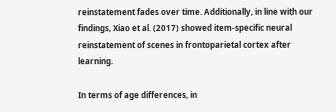reinstatement fades over time. Additionally, in line with our findings, Xiao et al. (2017) showed item-specific neural reinstatement of scenes in frontoparietal cortex after learning.

In terms of age differences, in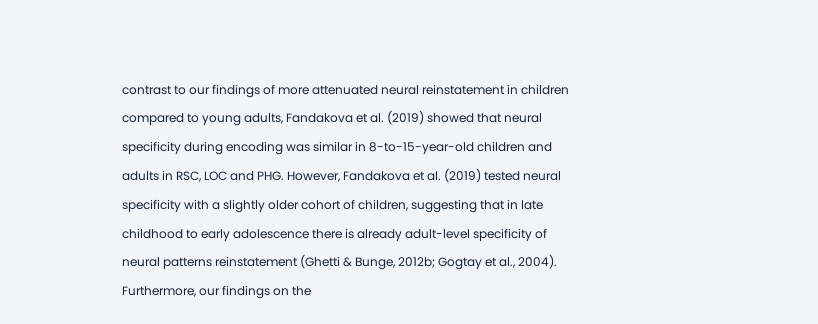contrast to our findings of more attenuated neural reinstatement in children compared to young adults, Fandakova et al. (2019) showed that neural specificity during encoding was similar in 8-to-15-year-old children and adults in RSC, LOC and PHG. However, Fandakova et al. (2019) tested neural specificity with a slightly older cohort of children, suggesting that in late childhood to early adolescence there is already adult-level specificity of neural patterns reinstatement (Ghetti & Bunge, 2012b; Gogtay et al., 2004). Furthermore, our findings on the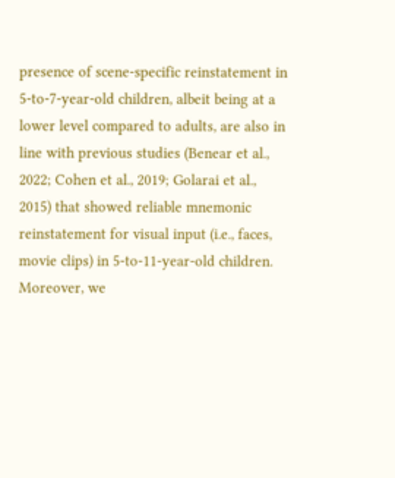presence of scene-specific reinstatement in 5-to-7-year-old children, albeit being at a lower level compared to adults, are also in line with previous studies (Benear et al., 2022; Cohen et al., 2019; Golarai et al., 2015) that showed reliable mnemonic reinstatement for visual input (i.e., faces, movie clips) in 5-to-11-year-old children. Moreover, we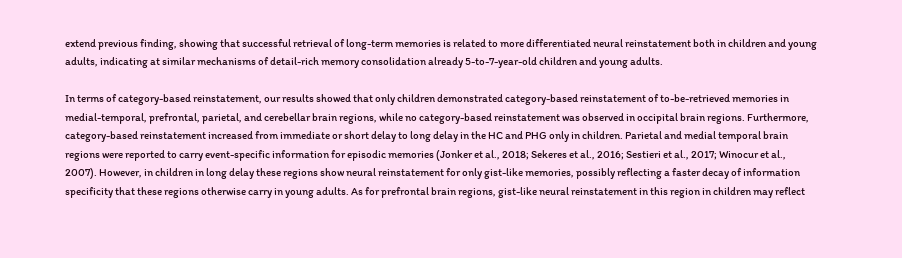extend previous finding, showing that successful retrieval of long-term memories is related to more differentiated neural reinstatement both in children and young adults, indicating at similar mechanisms of detail-rich memory consolidation already 5-to-7-year-old children and young adults.

In terms of category-based reinstatement, our results showed that only children demonstrated category-based reinstatement of to-be-retrieved memories in medial-temporal, prefrontal, parietal, and cerebellar brain regions, while no category-based reinstatement was observed in occipital brain regions. Furthermore, category-based reinstatement increased from immediate or short delay to long delay in the HC and PHG only in children. Parietal and medial temporal brain regions were reported to carry event-specific information for episodic memories (Jonker et al., 2018; Sekeres et al., 2016; Sestieri et al., 2017; Winocur et al., 2007). However, in children in long delay these regions show neural reinstatement for only gist-like memories, possibly reflecting a faster decay of information specificity that these regions otherwise carry in young adults. As for prefrontal brain regions, gist-like neural reinstatement in this region in children may reflect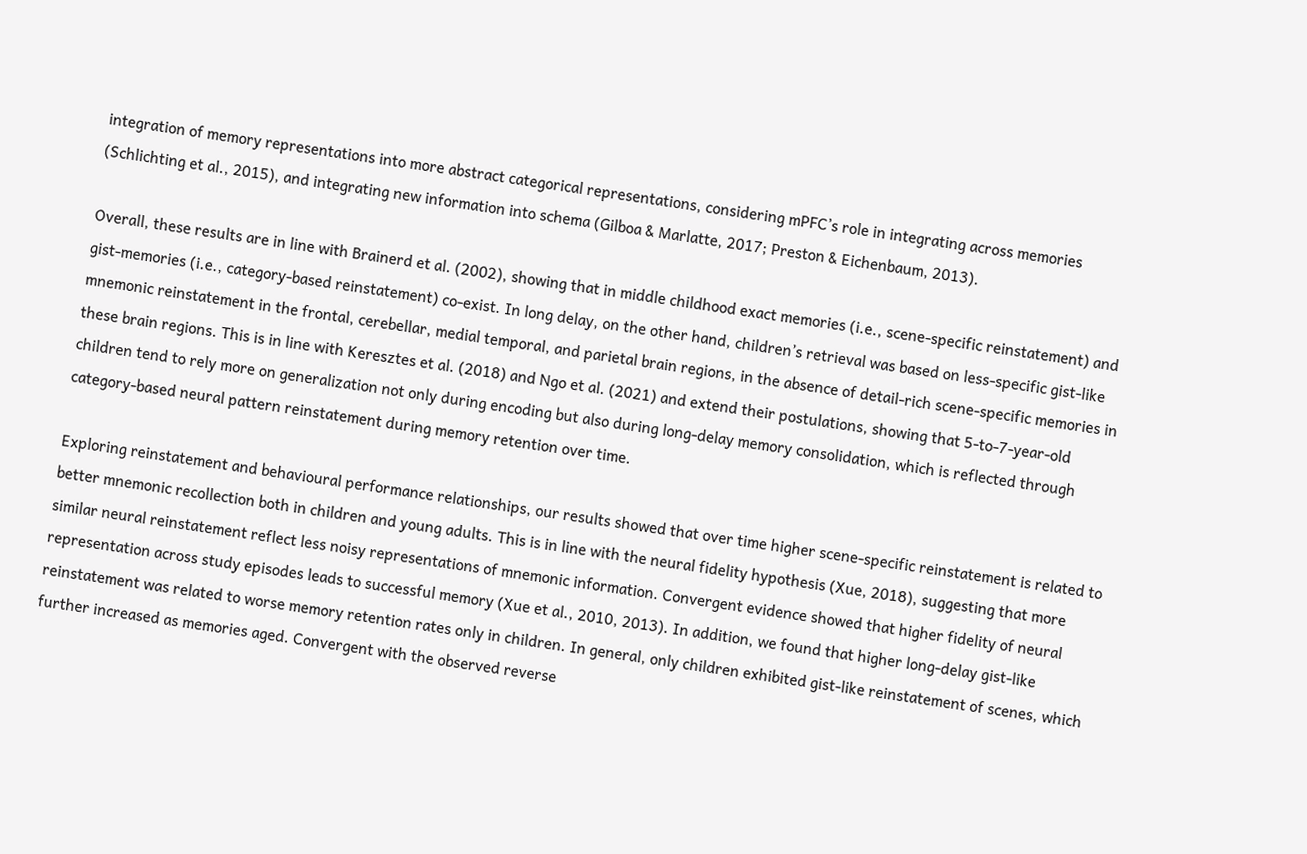integration of memory representations into more abstract categorical representations, considering mPFC’s role in integrating across memories (Schlichting et al., 2015), and integrating new information into schema (Gilboa & Marlatte, 2017; Preston & Eichenbaum, 2013).

Overall, these results are in line with Brainerd et al. (2002), showing that in middle childhood exact memories (i.e., scene-specific reinstatement) and gist-memories (i.e., category-based reinstatement) co-exist. In long delay, on the other hand, children’s retrieval was based on less-specific gist-like mnemonic reinstatement in the frontal, cerebellar, medial temporal, and parietal brain regions, in the absence of detail-rich scene-specific memories in these brain regions. This is in line with Keresztes et al. (2018) and Ngo et al. (2021) and extend their postulations, showing that 5-to-7-year-old children tend to rely more on generalization not only during encoding but also during long-delay memory consolidation, which is reflected through category-based neural pattern reinstatement during memory retention over time.

Exploring reinstatement and behavioural performance relationships, our results showed that over time higher scene-specific reinstatement is related to better mnemonic recollection both in children and young adults. This is in line with the neural fidelity hypothesis (Xue, 2018), suggesting that more similar neural reinstatement reflect less noisy representations of mnemonic information. Convergent evidence showed that higher fidelity of neural representation across study episodes leads to successful memory (Xue et al., 2010, 2013). In addition, we found that higher long-delay gist-like reinstatement was related to worse memory retention rates only in children. In general, only children exhibited gist-like reinstatement of scenes, which further increased as memories aged. Convergent with the observed reverse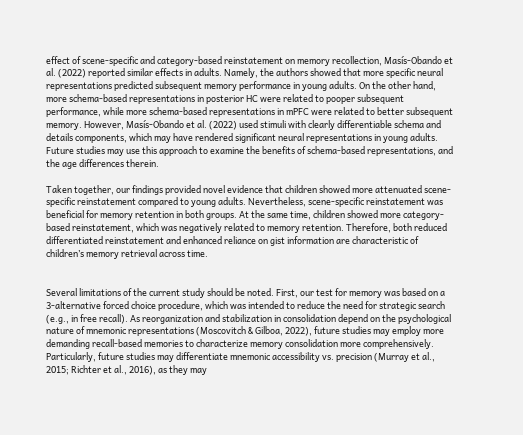effect of scene-specific and category-based reinstatement on memory recollection, Masís-Obando et al. (2022) reported similar effects in adults. Namely, the authors showed that more specific neural representations predicted subsequent memory performance in young adults. On the other hand, more schema-based representations in posterior HC were related to pooper subsequent performance, while more schema-based representations in mPFC were related to better subsequent memory. However, Masís-Obando et al. (2022) used stimuli with clearly differentiable schema and details components, which may have rendered significant neural representations in young adults. Future studies may use this approach to examine the benefits of schema-based representations, and the age differences therein.

Taken together, our findings provided novel evidence that children showed more attenuated scene-specific reinstatement compared to young adults. Nevertheless, scene-specific reinstatement was beneficial for memory retention in both groups. At the same time, children showed more category-based reinstatement, which was negatively related to memory retention. Therefore, both reduced differentiated reinstatement and enhanced reliance on gist information are characteristic of children’s memory retrieval across time.


Several limitations of the current study should be noted. First, our test for memory was based on a 3-alternative forced choice procedure, which was intended to reduce the need for strategic search (e.g., in free recall). As reorganization and stabilization in consolidation depend on the psychological nature of mnemonic representations (Moscovitch & Gilboa, 2022), future studies may employ more demanding recall-based memories to characterize memory consolidation more comprehensively. Particularly, future studies may differentiate mnemonic accessibility vs. precision (Murray et al., 2015; Richter et al., 2016), as they may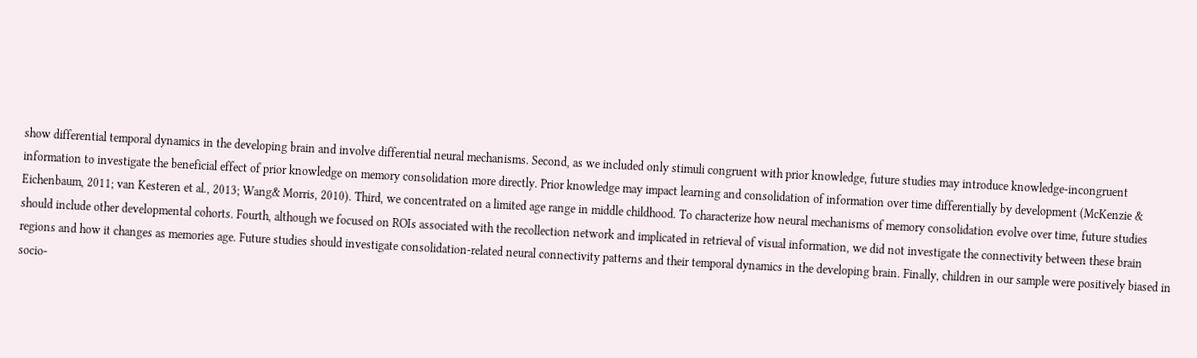show differential temporal dynamics in the developing brain and involve differential neural mechanisms. Second, as we included only stimuli congruent with prior knowledge, future studies may introduce knowledge-incongruent information to investigate the beneficial effect of prior knowledge on memory consolidation more directly. Prior knowledge may impact learning and consolidation of information over time differentially by development (McKenzie & Eichenbaum, 2011; van Kesteren et al., 2013; Wang& Morris, 2010). Third, we concentrated on a limited age range in middle childhood. To characterize how neural mechanisms of memory consolidation evolve over time, future studies should include other developmental cohorts. Fourth, although we focused on ROIs associated with the recollection network and implicated in retrieval of visual information, we did not investigate the connectivity between these brain regions and how it changes as memories age. Future studies should investigate consolidation-related neural connectivity patterns and their temporal dynamics in the developing brain. Finally, children in our sample were positively biased in socio-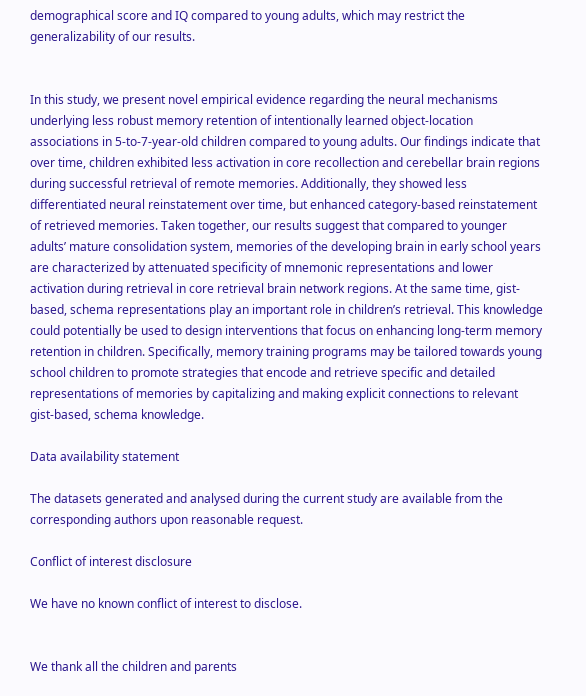demographical score and IQ compared to young adults, which may restrict the generalizability of our results.


In this study, we present novel empirical evidence regarding the neural mechanisms underlying less robust memory retention of intentionally learned object-location associations in 5-to-7-year-old children compared to young adults. Our findings indicate that over time, children exhibited less activation in core recollection and cerebellar brain regions during successful retrieval of remote memories. Additionally, they showed less differentiated neural reinstatement over time, but enhanced category-based reinstatement of retrieved memories. Taken together, our results suggest that compared to younger adults’ mature consolidation system, memories of the developing brain in early school years are characterized by attenuated specificity of mnemonic representations and lower activation during retrieval in core retrieval brain network regions. At the same time, gist-based, schema representations play an important role in children’s retrieval. This knowledge could potentially be used to design interventions that focus on enhancing long-term memory retention in children. Specifically, memory training programs may be tailored towards young school children to promote strategies that encode and retrieve specific and detailed representations of memories by capitalizing and making explicit connections to relevant gist-based, schema knowledge.

Data availability statement

The datasets generated and analysed during the current study are available from the corresponding authors upon reasonable request.

Conflict of interest disclosure

We have no known conflict of interest to disclose.


We thank all the children and parents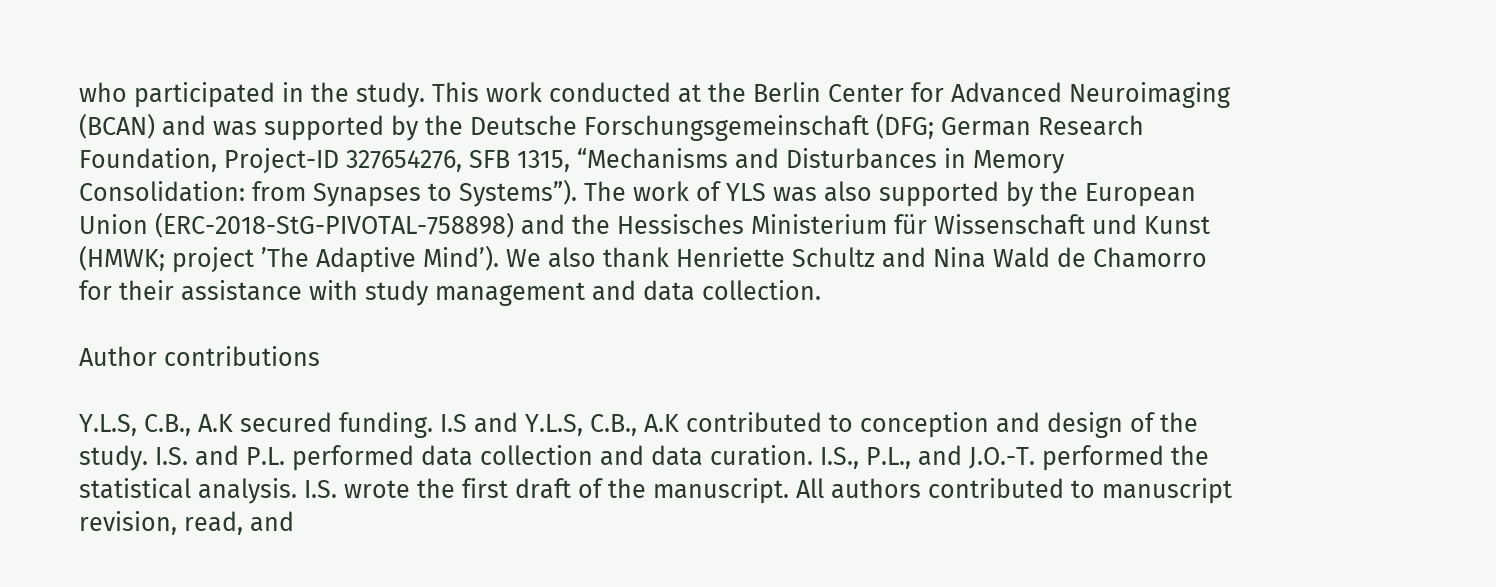who participated in the study. This work conducted at the Berlin Center for Advanced Neuroimaging (BCAN) and was supported by the Deutsche Forschungsgemeinschaft (DFG; German Research Foundation, Project-ID 327654276, SFB 1315, “Mechanisms and Disturbances in Memory Consolidation: from Synapses to Systems”). The work of YLS was also supported by the European Union (ERC-2018-StG-PIVOTAL-758898) and the Hessisches Ministerium für Wissenschaft und Kunst (HMWK; project ’The Adaptive Mind’). We also thank Henriette Schultz and Nina Wald de Chamorro for their assistance with study management and data collection.

Author contributions

Y.L.S, C.B., A.K secured funding. I.S and Y.L.S, C.B., A.K contributed to conception and design of the study. I.S. and P.L. performed data collection and data curation. I.S., P.L., and J.O.-T. performed the statistical analysis. I.S. wrote the first draft of the manuscript. All authors contributed to manuscript revision, read, and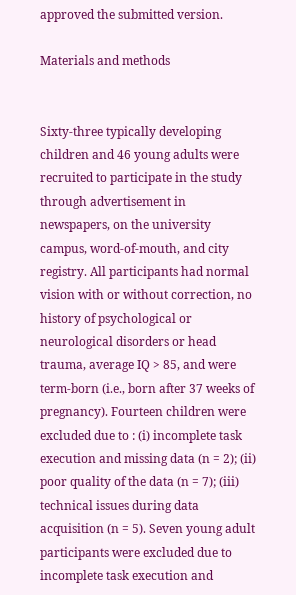approved the submitted version.

Materials and methods


Sixty-three typically developing children and 46 young adults were recruited to participate in the study through advertisement in newspapers, on the university campus, word-of-mouth, and city registry. All participants had normal vision with or without correction, no history of psychological or neurological disorders or head trauma, average IQ > 85, and were term-born (i.e., born after 37 weeks of pregnancy). Fourteen children were excluded due to : (i) incomplete task execution and missing data (n = 2); (ii) poor quality of the data (n = 7); (iii) technical issues during data acquisition (n = 5). Seven young adult participants were excluded due to incomplete task execution and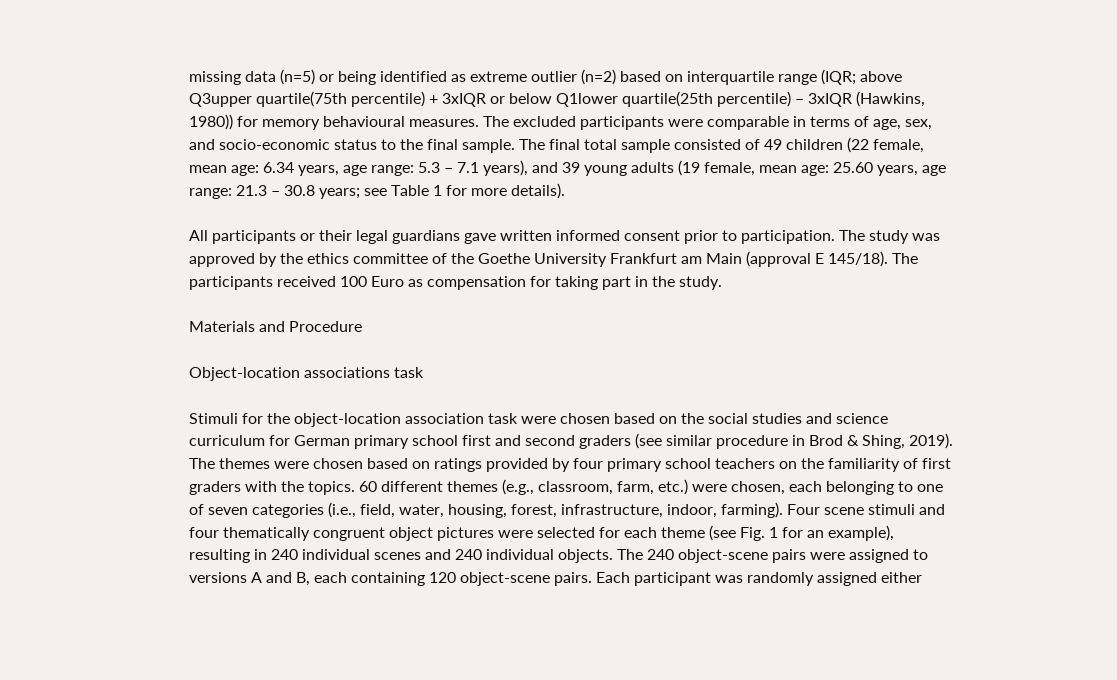missing data (n=5) or being identified as extreme outlier (n=2) based on interquartile range (IQR; above Q3upper quartile(75th percentile) + 3xIQR or below Q1lower quartile(25th percentile) – 3xIQR (Hawkins, 1980)) for memory behavioural measures. The excluded participants were comparable in terms of age, sex, and socio-economic status to the final sample. The final total sample consisted of 49 children (22 female, mean age: 6.34 years, age range: 5.3 – 7.1 years), and 39 young adults (19 female, mean age: 25.60 years, age range: 21.3 – 30.8 years; see Table 1 for more details).

All participants or their legal guardians gave written informed consent prior to participation. The study was approved by the ethics committee of the Goethe University Frankfurt am Main (approval E 145/18). The participants received 100 Euro as compensation for taking part in the study.

Materials and Procedure

Object-location associations task

Stimuli for the object-location association task were chosen based on the social studies and science curriculum for German primary school first and second graders (see similar procedure in Brod & Shing, 2019). The themes were chosen based on ratings provided by four primary school teachers on the familiarity of first graders with the topics. 60 different themes (e.g., classroom, farm, etc.) were chosen, each belonging to one of seven categories (i.e., field, water, housing, forest, infrastructure, indoor, farming). Four scene stimuli and four thematically congruent object pictures were selected for each theme (see Fig. 1 for an example), resulting in 240 individual scenes and 240 individual objects. The 240 object-scene pairs were assigned to versions A and B, each containing 120 object-scene pairs. Each participant was randomly assigned either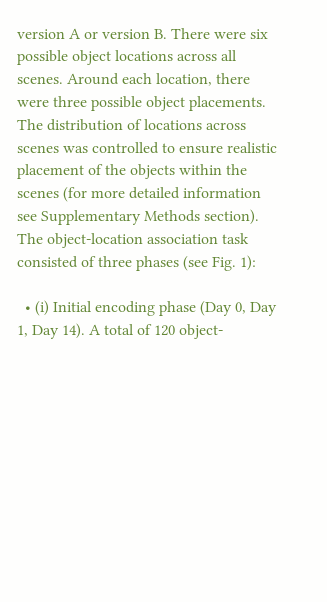version A or version B. There were six possible object locations across all scenes. Around each location, there were three possible object placements. The distribution of locations across scenes was controlled to ensure realistic placement of the objects within the scenes (for more detailed information see Supplementary Methods section). The object-location association task consisted of three phases (see Fig. 1):

  • (i) Initial encoding phase (Day 0, Day 1, Day 14). A total of 120 object-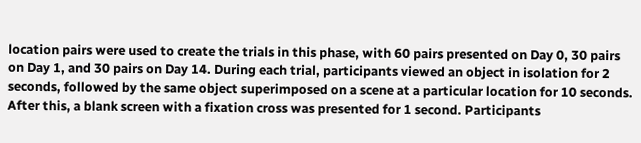location pairs were used to create the trials in this phase, with 60 pairs presented on Day 0, 30 pairs on Day 1, and 30 pairs on Day 14. During each trial, participants viewed an object in isolation for 2 seconds, followed by the same object superimposed on a scene at a particular location for 10 seconds. After this, a blank screen with a fixation cross was presented for 1 second. Participants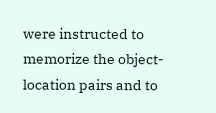were instructed to memorize the object-location pairs and to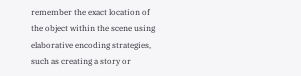remember the exact location of the object within the scene using elaborative encoding strategies, such as creating a story or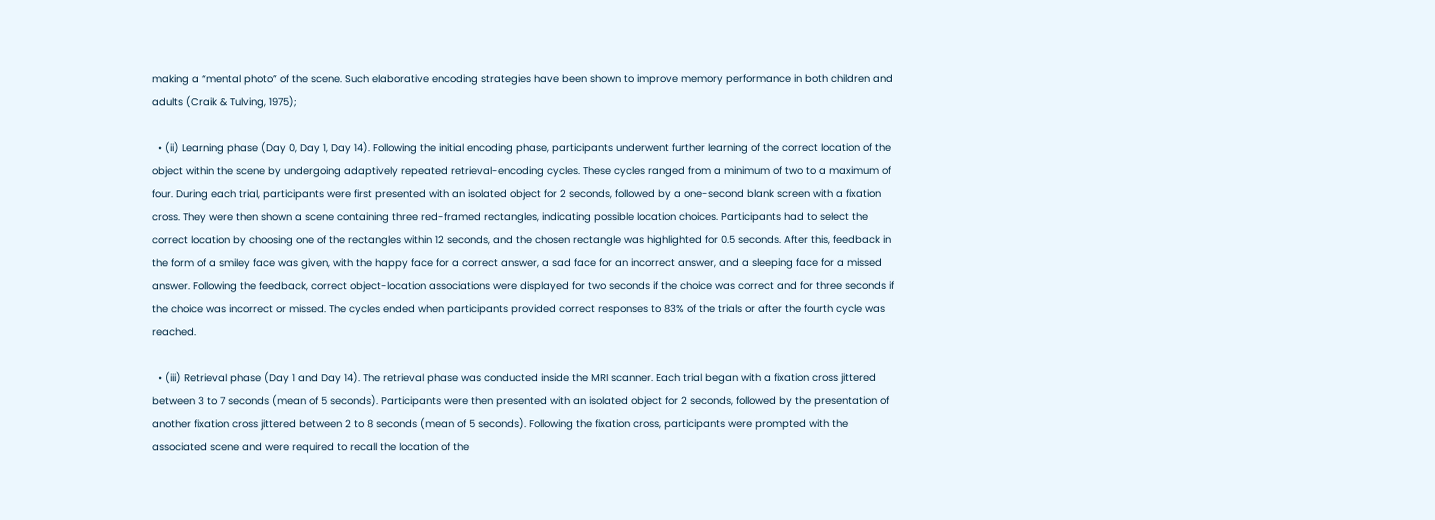making a “mental photo” of the scene. Such elaborative encoding strategies have been shown to improve memory performance in both children and adults (Craik & Tulving, 1975);

  • (ii) Learning phase (Day 0, Day 1, Day 14). Following the initial encoding phase, participants underwent further learning of the correct location of the object within the scene by undergoing adaptively repeated retrieval-encoding cycles. These cycles ranged from a minimum of two to a maximum of four. During each trial, participants were first presented with an isolated object for 2 seconds, followed by a one-second blank screen with a fixation cross. They were then shown a scene containing three red-framed rectangles, indicating possible location choices. Participants had to select the correct location by choosing one of the rectangles within 12 seconds, and the chosen rectangle was highlighted for 0.5 seconds. After this, feedback in the form of a smiley face was given, with the happy face for a correct answer, a sad face for an incorrect answer, and a sleeping face for a missed answer. Following the feedback, correct object-location associations were displayed for two seconds if the choice was correct and for three seconds if the choice was incorrect or missed. The cycles ended when participants provided correct responses to 83% of the trials or after the fourth cycle was reached.

  • (iii) Retrieval phase (Day 1 and Day 14). The retrieval phase was conducted inside the MRI scanner. Each trial began with a fixation cross jittered between 3 to 7 seconds (mean of 5 seconds). Participants were then presented with an isolated object for 2 seconds, followed by the presentation of another fixation cross jittered between 2 to 8 seconds (mean of 5 seconds). Following the fixation cross, participants were prompted with the associated scene and were required to recall the location of the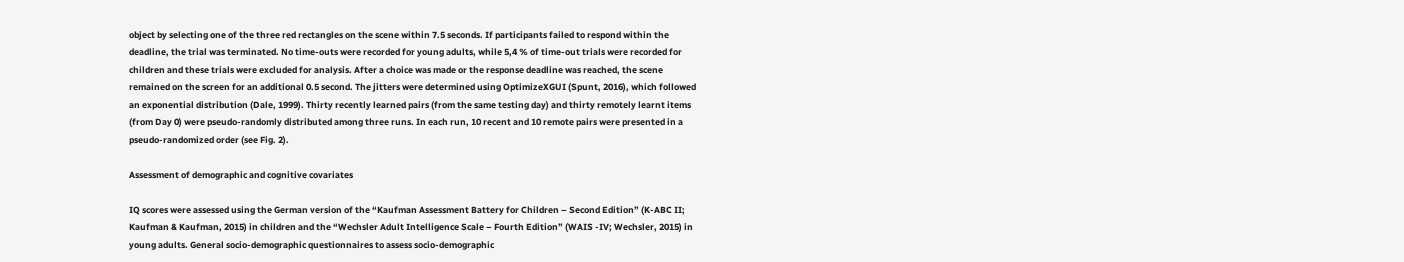object by selecting one of the three red rectangles on the scene within 7.5 seconds. If participants failed to respond within the deadline, the trial was terminated. No time-outs were recorded for young adults, while 5,4 % of time-out trials were recorded for children and these trials were excluded for analysis. After a choice was made or the response deadline was reached, the scene remained on the screen for an additional 0.5 second. The jitters were determined using OptimizeXGUI (Spunt, 2016), which followed an exponential distribution (Dale, 1999). Thirty recently learned pairs (from the same testing day) and thirty remotely learnt items (from Day 0) were pseudo-randomly distributed among three runs. In each run, 10 recent and 10 remote pairs were presented in a pseudo-randomized order (see Fig. 2).

Assessment of demographic and cognitive covariates

IQ scores were assessed using the German version of the “Kaufman Assessment Battery for Children – Second Edition” (K-ABC II; Kaufman & Kaufman, 2015) in children and the “Wechsler Adult Intelligence Scale – Fourth Edition” (WAIS -IV; Wechsler, 2015) in young adults. General socio-demographic questionnaires to assess socio-demographic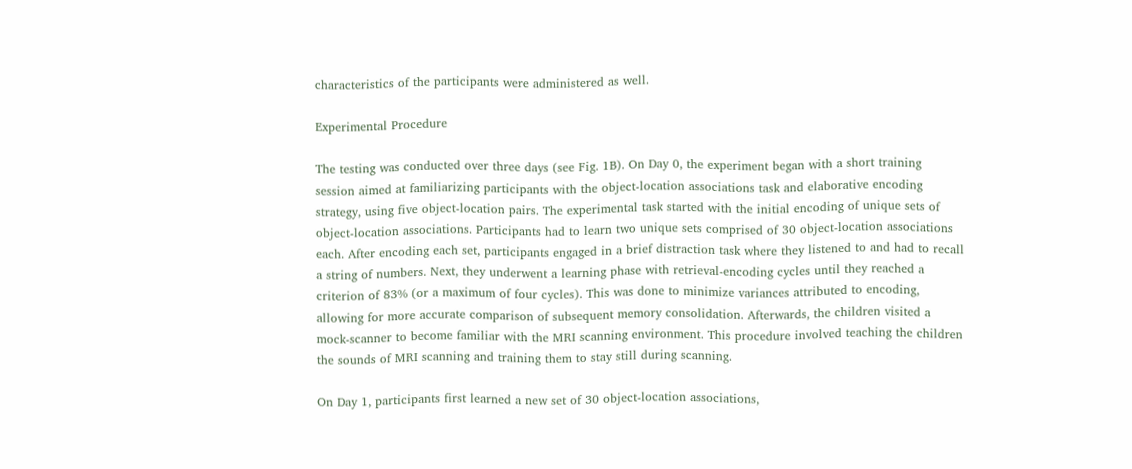characteristics of the participants were administered as well.

Experimental Procedure

The testing was conducted over three days (see Fig. 1B). On Day 0, the experiment began with a short training session aimed at familiarizing participants with the object-location associations task and elaborative encoding strategy, using five object-location pairs. The experimental task started with the initial encoding of unique sets of object-location associations. Participants had to learn two unique sets comprised of 30 object-location associations each. After encoding each set, participants engaged in a brief distraction task where they listened to and had to recall a string of numbers. Next, they underwent a learning phase with retrieval-encoding cycles until they reached a criterion of 83% (or a maximum of four cycles). This was done to minimize variances attributed to encoding, allowing for more accurate comparison of subsequent memory consolidation. Afterwards, the children visited a mock-scanner to become familiar with the MRI scanning environment. This procedure involved teaching the children the sounds of MRI scanning and training them to stay still during scanning.

On Day 1, participants first learned a new set of 30 object-location associations,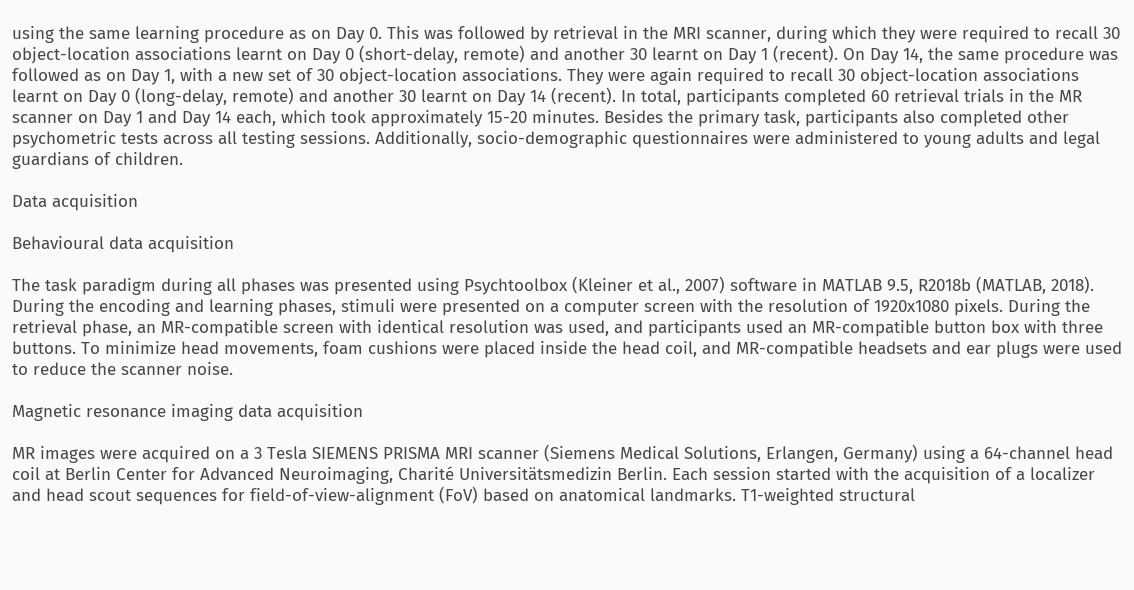using the same learning procedure as on Day 0. This was followed by retrieval in the MRI scanner, during which they were required to recall 30 object-location associations learnt on Day 0 (short-delay, remote) and another 30 learnt on Day 1 (recent). On Day 14, the same procedure was followed as on Day 1, with a new set of 30 object-location associations. They were again required to recall 30 object-location associations learnt on Day 0 (long-delay, remote) and another 30 learnt on Day 14 (recent). In total, participants completed 60 retrieval trials in the MR scanner on Day 1 and Day 14 each, which took approximately 15-20 minutes. Besides the primary task, participants also completed other psychometric tests across all testing sessions. Additionally, socio-demographic questionnaires were administered to young adults and legal guardians of children.

Data acquisition

Behavioural data acquisition

The task paradigm during all phases was presented using Psychtoolbox (Kleiner et al., 2007) software in MATLAB 9.5, R2018b (MATLAB, 2018). During the encoding and learning phases, stimuli were presented on a computer screen with the resolution of 1920x1080 pixels. During the retrieval phase, an MR-compatible screen with identical resolution was used, and participants used an MR-compatible button box with three buttons. To minimize head movements, foam cushions were placed inside the head coil, and MR-compatible headsets and ear plugs were used to reduce the scanner noise.

Magnetic resonance imaging data acquisition

MR images were acquired on a 3 Tesla SIEMENS PRISMA MRI scanner (Siemens Medical Solutions, Erlangen, Germany) using a 64-channel head coil at Berlin Center for Advanced Neuroimaging, Charité Universitätsmedizin Berlin. Each session started with the acquisition of a localizer and head scout sequences for field-of-view-alignment (FoV) based on anatomical landmarks. T1-weighted structural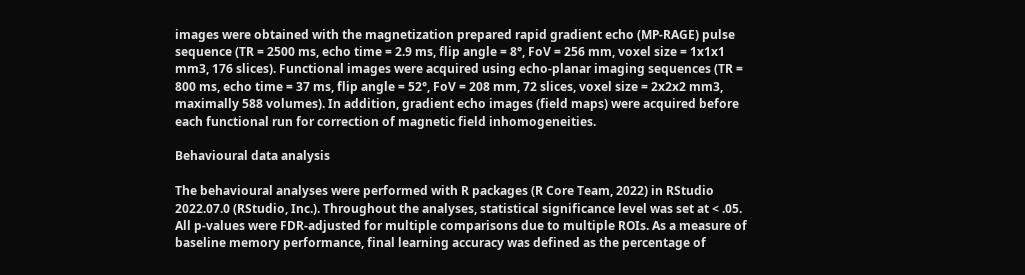images were obtained with the magnetization prepared rapid gradient echo (MP-RAGE) pulse sequence (TR = 2500 ms, echo time = 2.9 ms, flip angle = 8°, FoV = 256 mm, voxel size = 1x1x1 mm3, 176 slices). Functional images were acquired using echo-planar imaging sequences (TR = 800 ms, echo time = 37 ms, flip angle = 52°, FoV = 208 mm, 72 slices, voxel size = 2x2x2 mm3, maximally 588 volumes). In addition, gradient echo images (field maps) were acquired before each functional run for correction of magnetic field inhomogeneities.

Behavioural data analysis

The behavioural analyses were performed with R packages (R Core Team, 2022) in RStudio 2022.07.0 (RStudio, Inc.). Throughout the analyses, statistical significance level was set at < .05. All p-values were FDR-adjusted for multiple comparisons due to multiple ROIs. As a measure of baseline memory performance, final learning accuracy was defined as the percentage of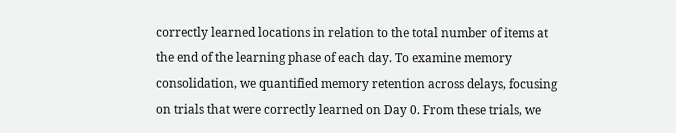correctly learned locations in relation to the total number of items at the end of the learning phase of each day. To examine memory consolidation, we quantified memory retention across delays, focusing on trials that were correctly learned on Day 0. From these trials, we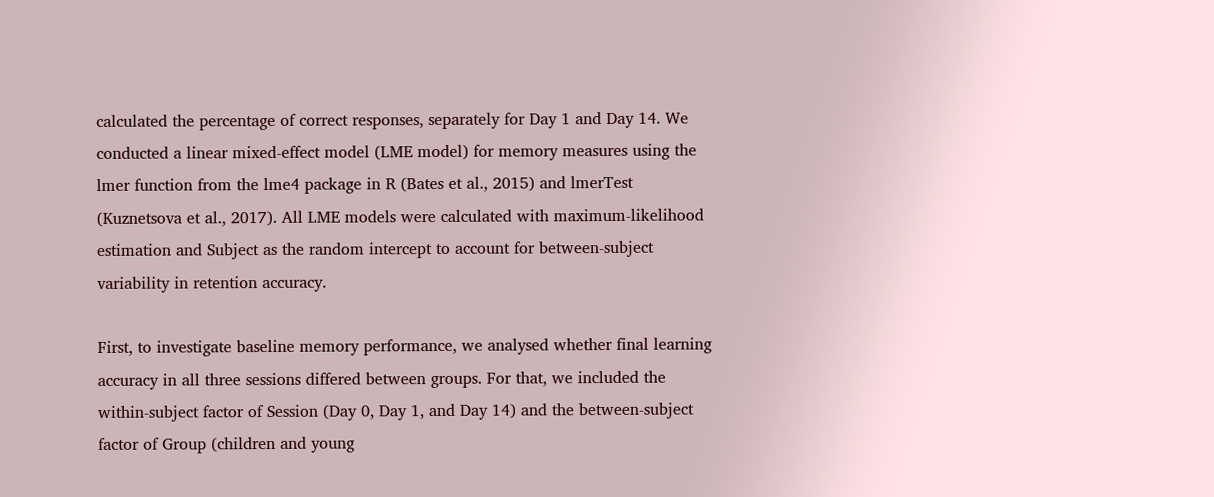calculated the percentage of correct responses, separately for Day 1 and Day 14. We conducted a linear mixed-effect model (LME model) for memory measures using the lmer function from the lme4 package in R (Bates et al., 2015) and lmerTest (Kuznetsova et al., 2017). All LME models were calculated with maximum-likelihood estimation and Subject as the random intercept to account for between-subject variability in retention accuracy.

First, to investigate baseline memory performance, we analysed whether final learning accuracy in all three sessions differed between groups. For that, we included the within-subject factor of Session (Day 0, Day 1, and Day 14) and the between-subject factor of Group (children and young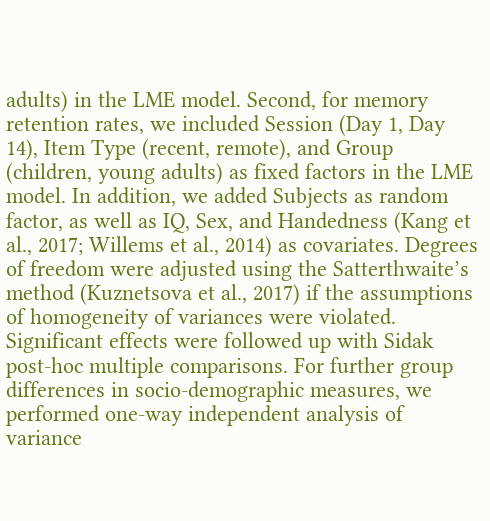adults) in the LME model. Second, for memory retention rates, we included Session (Day 1, Day 14), Item Type (recent, remote), and Group (children, young adults) as fixed factors in the LME model. In addition, we added Subjects as random factor, as well as IQ, Sex, and Handedness (Kang et al., 2017; Willems et al., 2014) as covariates. Degrees of freedom were adjusted using the Satterthwaite’s method (Kuznetsova et al., 2017) if the assumptions of homogeneity of variances were violated. Significant effects were followed up with Sidak post-hoc multiple comparisons. For further group differences in socio-demographic measures, we performed one-way independent analysis of variance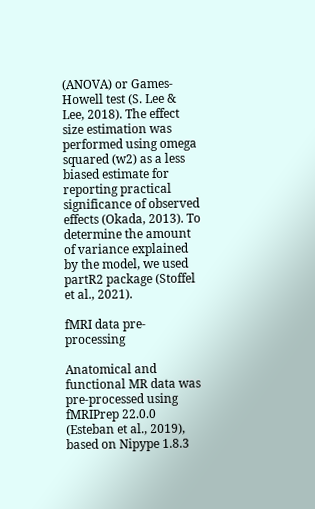(ANOVA) or Games-Howell test (S. Lee & Lee, 2018). The effect size estimation was performed using omega squared (w2) as a less biased estimate for reporting practical significance of observed effects (Okada, 2013). To determine the amount of variance explained by the model, we used partR2 package (Stoffel et al., 2021).

fMRI data pre-processing

Anatomical and functional MR data was pre-processed using fMRIPrep 22.0.0 (Esteban et al., 2019), based on Nipype 1.8.3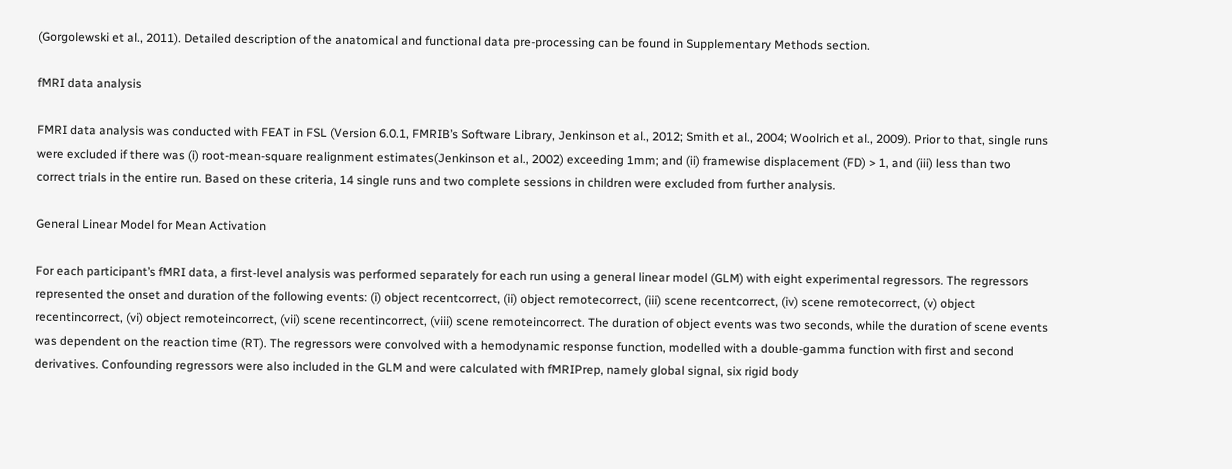(Gorgolewski et al., 2011). Detailed description of the anatomical and functional data pre-processing can be found in Supplementary Methods section.

fMRI data analysis

FMRI data analysis was conducted with FEAT in FSL (Version 6.0.1, FMRIB’s Software Library, Jenkinson et al., 2012; Smith et al., 2004; Woolrich et al., 2009). Prior to that, single runs were excluded if there was (i) root-mean-square realignment estimates(Jenkinson et al., 2002) exceeding 1mm; and (ii) framewise displacement (FD) > 1, and (iii) less than two correct trials in the entire run. Based on these criteria, 14 single runs and two complete sessions in children were excluded from further analysis.

General Linear Model for Mean Activation

For each participant’s fMRI data, a first-level analysis was performed separately for each run using a general linear model (GLM) with eight experimental regressors. The regressors represented the onset and duration of the following events: (i) object recentcorrect, (ii) object remotecorrect, (iii) scene recentcorrect, (iv) scene remotecorrect, (v) object recentincorrect, (vi) object remoteincorrect, (vii) scene recentincorrect, (viii) scene remoteincorrect. The duration of object events was two seconds, while the duration of scene events was dependent on the reaction time (RT). The regressors were convolved with a hemodynamic response function, modelled with a double-gamma function with first and second derivatives. Confounding regressors were also included in the GLM and were calculated with fMRIPrep, namely global signal, six rigid body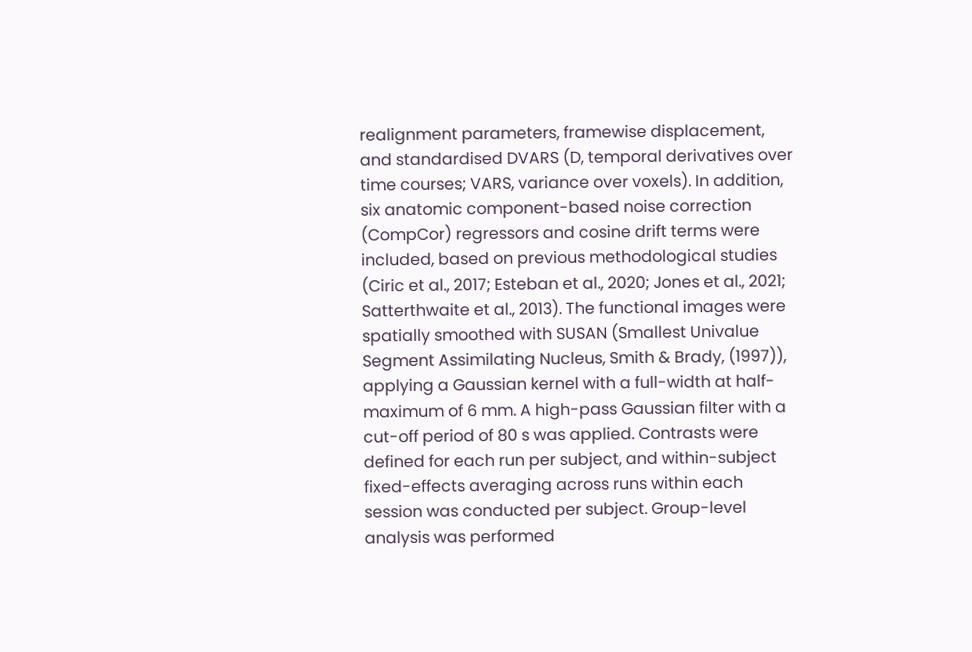realignment parameters, framewise displacement, and standardised DVARS (D, temporal derivatives over time courses; VARS, variance over voxels). In addition, six anatomic component-based noise correction (CompCor) regressors and cosine drift terms were included, based on previous methodological studies (Ciric et al., 2017; Esteban et al., 2020; Jones et al., 2021; Satterthwaite et al., 2013). The functional images were spatially smoothed with SUSAN (Smallest Univalue Segment Assimilating Nucleus, Smith & Brady, (1997)), applying a Gaussian kernel with a full-width at half-maximum of 6 mm. A high-pass Gaussian filter with a cut-off period of 80 s was applied. Contrasts were defined for each run per subject, and within-subject fixed-effects averaging across runs within each session was conducted per subject. Group-level analysis was performed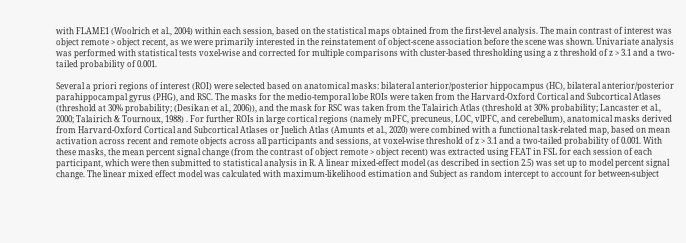with FLAME1 (Woolrich et al., 2004) within each session, based on the statistical maps obtained from the first-level analysis. The main contrast of interest was object remote > object recent, as we were primarily interested in the reinstatement of object-scene association before the scene was shown. Univariate analysis was performed with statistical tests voxel-wise and corrected for multiple comparisons with cluster-based thresholding using a z threshold of z > 3.1 and a two-tailed probability of 0.001.

Several a priori regions of interest (ROI) were selected based on anatomical masks: bilateral anterior/posterior hippocampus (HC), bilateral anterior/posterior parahippocampal gyrus (PHG), and RSC. The masks for the medio-temporal lobe ROIs were taken from the Harvard-Oxford Cortical and Subcortical Atlases (threshold at 30% probability; (Desikan et al., 2006)), and the mask for RSC was taken from the Talairich Atlas (threshold at 30% probability; Lancaster et al., 2000; Talairich & Tournoux, 1988) . For further ROIs in large cortical regions (namely mPFC, precuneus, LOC, vlPFC, and cerebellum), anatomical masks derived from Harvard-Oxford Cortical and Subcortical Atlases or Juelich Atlas (Amunts et al., 2020) were combined with a functional task-related map, based on mean activation across recent and remote objects across all participants and sessions, at voxel-wise threshold of z > 3.1 and a two-tailed probability of 0.001. With these masks, the mean percent signal change (from the contrast of object remote > object recent) was extracted using FEAT in FSL for each session of each participant, which were then submitted to statistical analysis in R. A linear mixed-effect model (as described in section 2.5) was set up to model percent signal change. The linear mixed effect model was calculated with maximum-likelihood estimation and Subject as random intercept to account for between-subject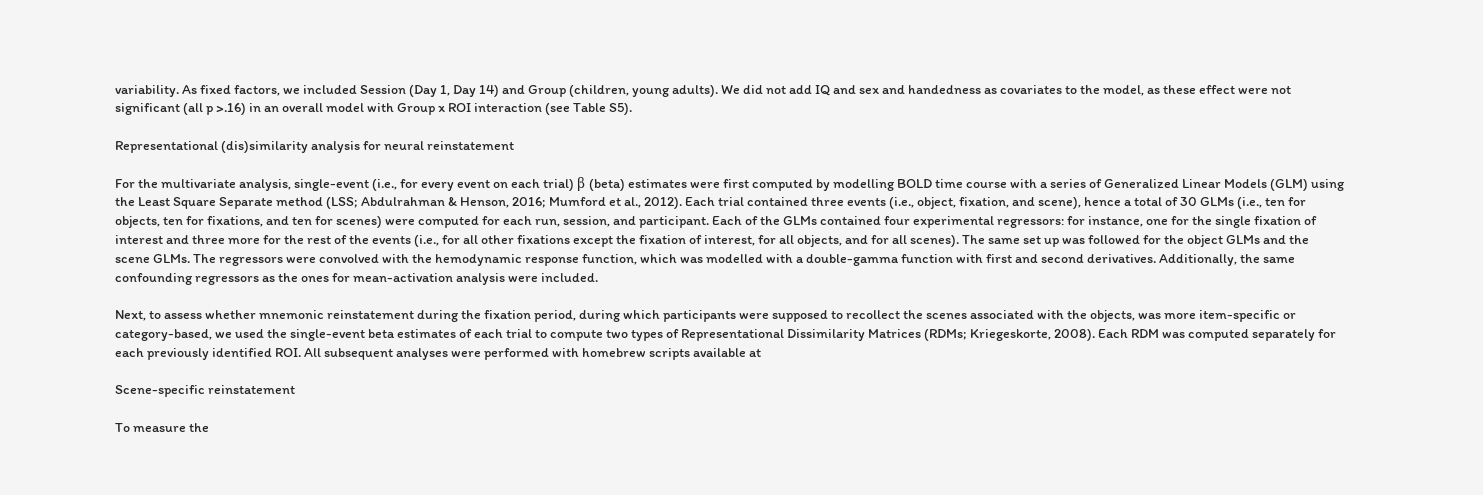variability. As fixed factors, we included Session (Day 1, Day 14) and Group (children, young adults). We did not add IQ and sex and handedness as covariates to the model, as these effect were not significant (all p >.16) in an overall model with Group x ROI interaction (see Table S5).

Representational (dis)similarity analysis for neural reinstatement

For the multivariate analysis, single-event (i.e., for every event on each trial) β (beta) estimates were first computed by modelling BOLD time course with a series of Generalized Linear Models (GLM) using the Least Square Separate method (LSS; Abdulrahman & Henson, 2016; Mumford et al., 2012). Each trial contained three events (i.e., object, fixation, and scene), hence a total of 30 GLMs (i.e., ten for objects, ten for fixations, and ten for scenes) were computed for each run, session, and participant. Each of the GLMs contained four experimental regressors: for instance, one for the single fixation of interest and three more for the rest of the events (i.e., for all other fixations except the fixation of interest, for all objects, and for all scenes). The same set up was followed for the object GLMs and the scene GLMs. The regressors were convolved with the hemodynamic response function, which was modelled with a double-gamma function with first and second derivatives. Additionally, the same confounding regressors as the ones for mean-activation analysis were included.

Next, to assess whether mnemonic reinstatement during the fixation period, during which participants were supposed to recollect the scenes associated with the objects, was more item-specific or category-based, we used the single-event beta estimates of each trial to compute two types of Representational Dissimilarity Matrices (RDMs; Kriegeskorte, 2008). Each RDM was computed separately for each previously identified ROI. All subsequent analyses were performed with homebrew scripts available at

Scene-specific reinstatement

To measure the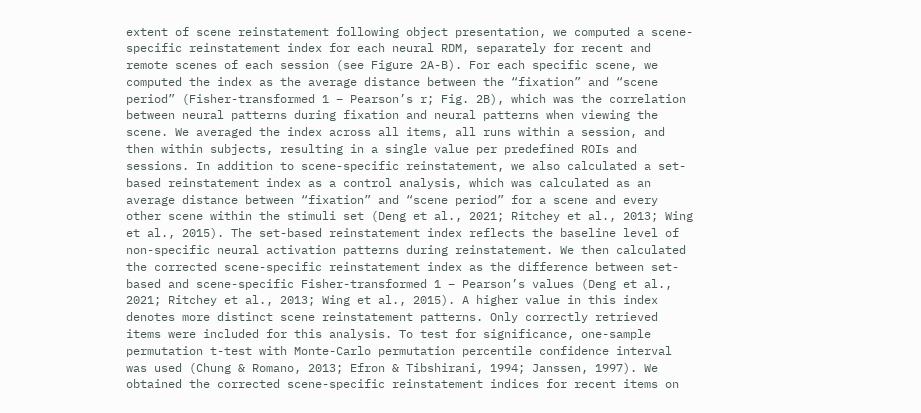extent of scene reinstatement following object presentation, we computed a scene-specific reinstatement index for each neural RDM, separately for recent and remote scenes of each session (see Figure 2A-B). For each specific scene, we computed the index as the average distance between the “fixation” and “scene period” (Fisher-transformed 1 – Pearson’s r; Fig. 2B), which was the correlation between neural patterns during fixation and neural patterns when viewing the scene. We averaged the index across all items, all runs within a session, and then within subjects, resulting in a single value per predefined ROIs and sessions. In addition to scene-specific reinstatement, we also calculated a set-based reinstatement index as a control analysis, which was calculated as an average distance between “fixation” and “scene period” for a scene and every other scene within the stimuli set (Deng et al., 2021; Ritchey et al., 2013; Wing et al., 2015). The set-based reinstatement index reflects the baseline level of non-specific neural activation patterns during reinstatement. We then calculated the corrected scene-specific reinstatement index as the difference between set-based and scene-specific Fisher-transformed 1 – Pearson’s values (Deng et al., 2021; Ritchey et al., 2013; Wing et al., 2015). A higher value in this index denotes more distinct scene reinstatement patterns. Only correctly retrieved items were included for this analysis. To test for significance, one-sample permutation t-test with Monte-Carlo permutation percentile confidence interval was used (Chung & Romano, 2013; Efron & Tibshirani, 1994; Janssen, 1997). We obtained the corrected scene-specific reinstatement indices for recent items on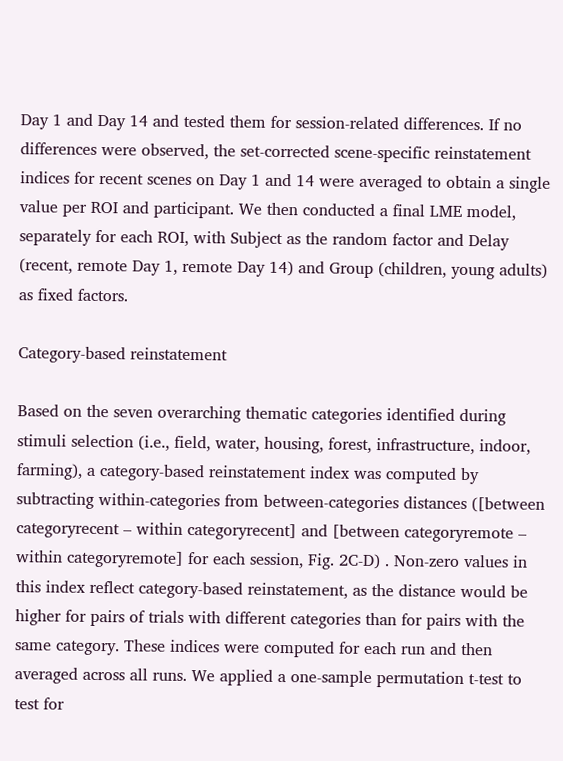Day 1 and Day 14 and tested them for session-related differences. If no differences were observed, the set-corrected scene-specific reinstatement indices for recent scenes on Day 1 and 14 were averaged to obtain a single value per ROI and participant. We then conducted a final LME model, separately for each ROI, with Subject as the random factor and Delay (recent, remote Day 1, remote Day 14) and Group (children, young adults) as fixed factors.

Category-based reinstatement

Based on the seven overarching thematic categories identified during stimuli selection (i.e., field, water, housing, forest, infrastructure, indoor, farming), a category-based reinstatement index was computed by subtracting within-categories from between-categories distances ([between categoryrecent – within categoryrecent] and [between categoryremote – within categoryremote] for each session, Fig. 2C-D) . Non-zero values in this index reflect category-based reinstatement, as the distance would be higher for pairs of trials with different categories than for pairs with the same category. These indices were computed for each run and then averaged across all runs. We applied a one-sample permutation t-test to test for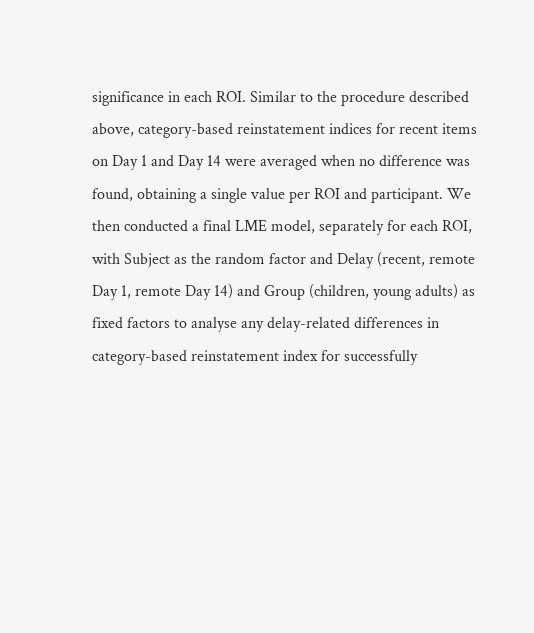significance in each ROI. Similar to the procedure described above, category-based reinstatement indices for recent items on Day 1 and Day 14 were averaged when no difference was found, obtaining a single value per ROI and participant. We then conducted a final LME model, separately for each ROI, with Subject as the random factor and Delay (recent, remote Day 1, remote Day 14) and Group (children, young adults) as fixed factors to analyse any delay-related differences in category-based reinstatement index for successfully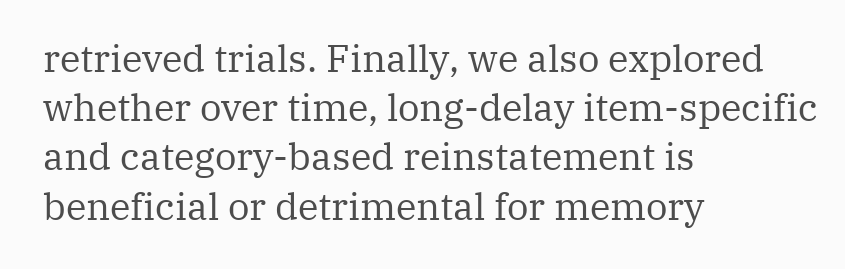retrieved trials. Finally, we also explored whether over time, long-delay item-specific and category-based reinstatement is beneficial or detrimental for memory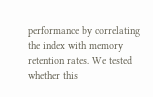performance by correlating the index with memory retention rates. We tested whether this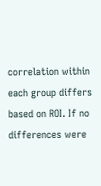correlation within each group differs based on ROI. If no differences were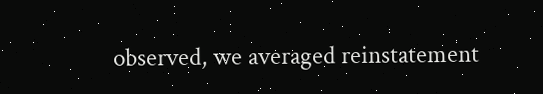observed, we averaged reinstatement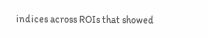indices across ROIs that showed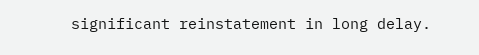significant reinstatement in long delay.